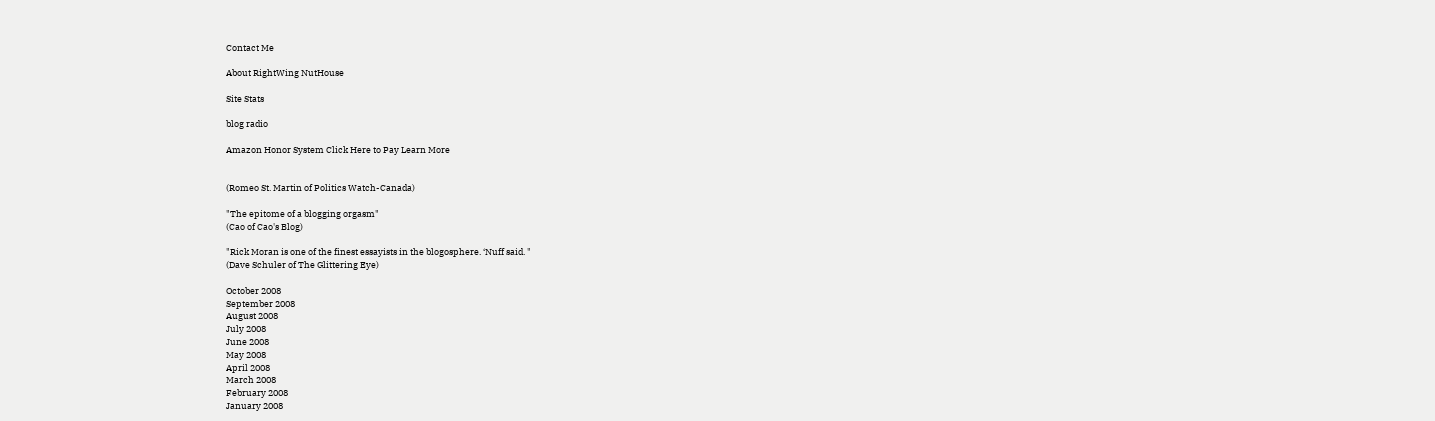Contact Me

About RightWing NutHouse

Site Stats

blog radio

Amazon Honor System Click Here to Pay Learn More


(Romeo St. Martin of Politics Watch-Canada)

"The epitome of a blogging orgasm"
(Cao of Cao's Blog)

"Rick Moran is one of the finest essayists in the blogosphere. ‘Nuff said. "
(Dave Schuler of The Glittering Eye)

October 2008
September 2008
August 2008
July 2008
June 2008
May 2008
April 2008
March 2008
February 2008
January 2008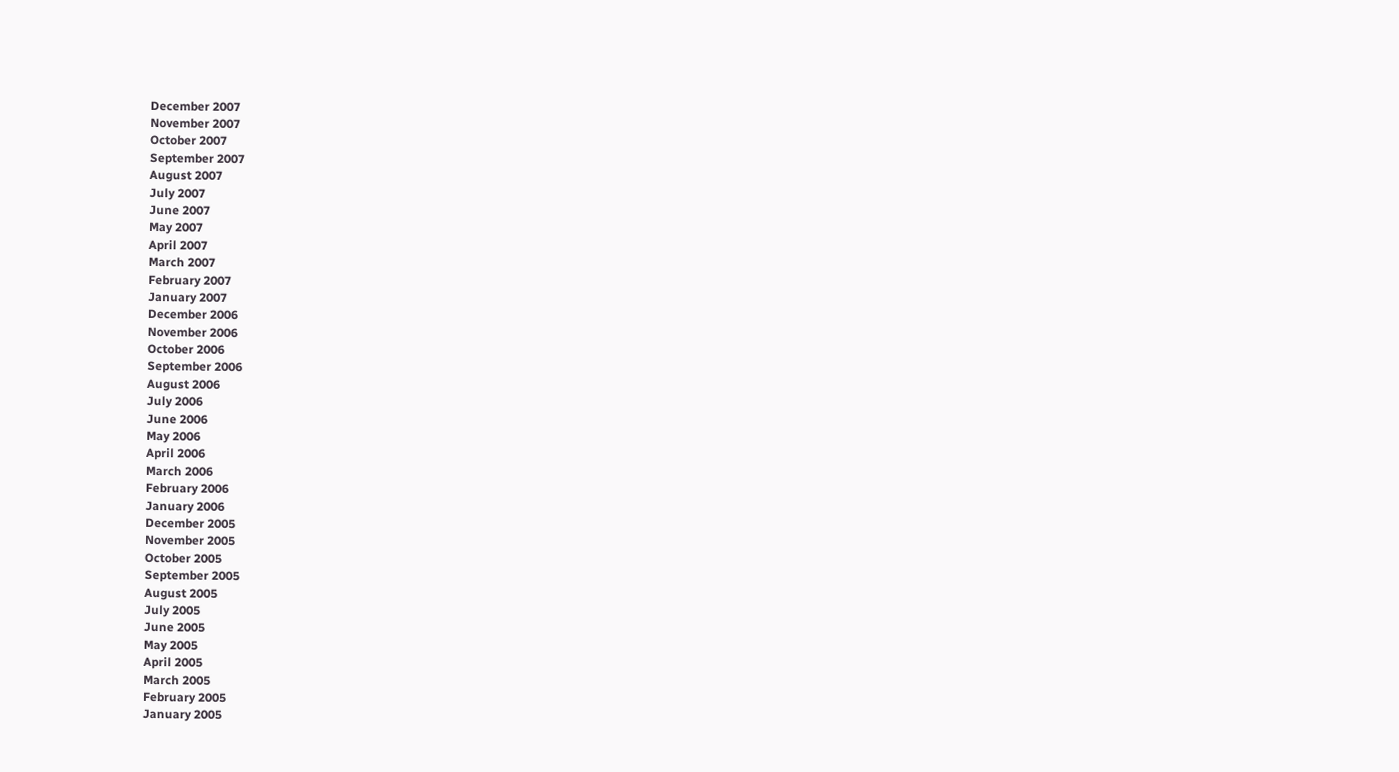December 2007
November 2007
October 2007
September 2007
August 2007
July 2007
June 2007
May 2007
April 2007
March 2007
February 2007
January 2007
December 2006
November 2006
October 2006
September 2006
August 2006
July 2006
June 2006
May 2006
April 2006
March 2006
February 2006
January 2006
December 2005
November 2005
October 2005
September 2005
August 2005
July 2005
June 2005
May 2005
April 2005
March 2005
February 2005
January 2005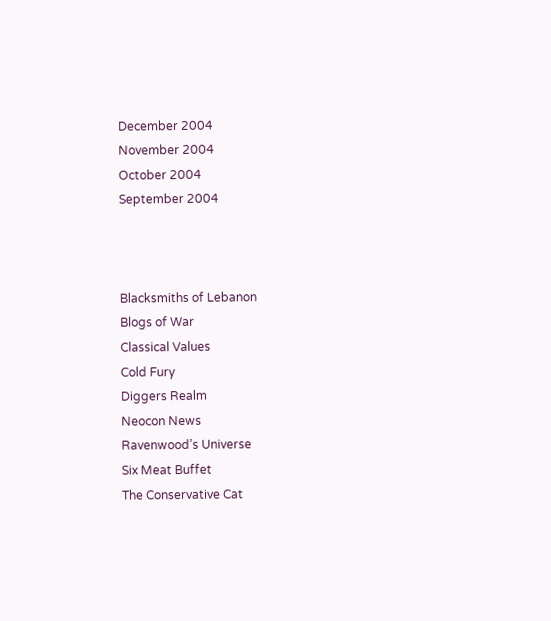December 2004
November 2004
October 2004
September 2004



Blacksmiths of Lebanon
Blogs of War
Classical Values
Cold Fury
Diggers Realm
Neocon News
Ravenwood’s Universe
Six Meat Buffet
The Conservative Cat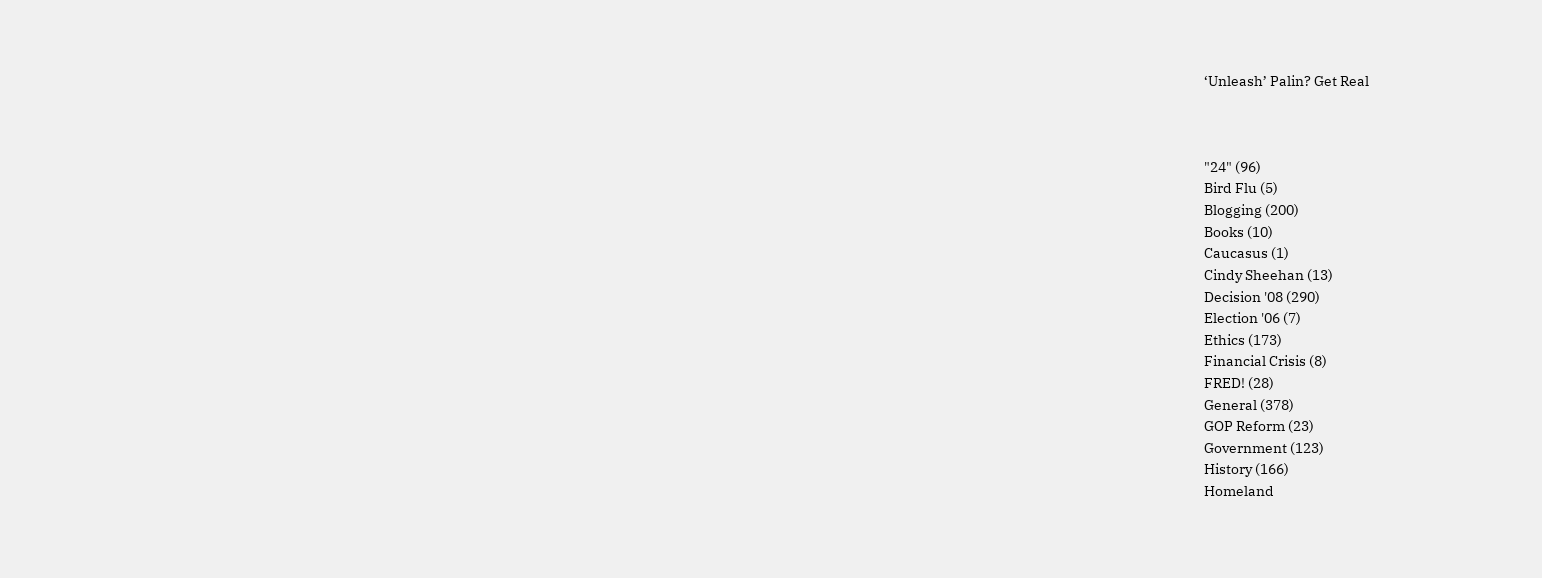‘Unleash’ Palin? Get Real



"24" (96)
Bird Flu (5)
Blogging (200)
Books (10)
Caucasus (1)
Cindy Sheehan (13)
Decision '08 (290)
Election '06 (7)
Ethics (173)
Financial Crisis (8)
FRED! (28)
General (378)
GOP Reform (23)
Government (123)
History (166)
Homeland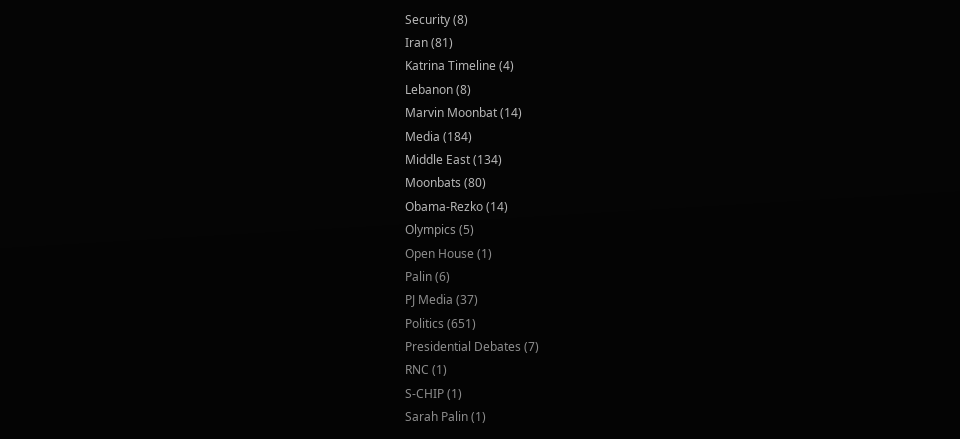Security (8)
Iran (81)
Katrina Timeline (4)
Lebanon (8)
Marvin Moonbat (14)
Media (184)
Middle East (134)
Moonbats (80)
Obama-Rezko (14)
Olympics (5)
Open House (1)
Palin (6)
PJ Media (37)
Politics (651)
Presidential Debates (7)
RNC (1)
S-CHIP (1)
Sarah Palin (1)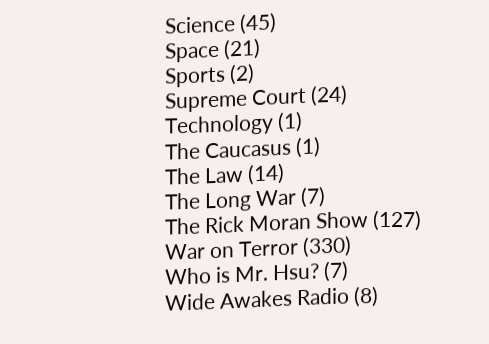Science (45)
Space (21)
Sports (2)
Supreme Court (24)
Technology (1)
The Caucasus (1)
The Law (14)
The Long War (7)
The Rick Moran Show (127)
War on Terror (330)
Who is Mr. Hsu? (7)
Wide Awakes Radio (8)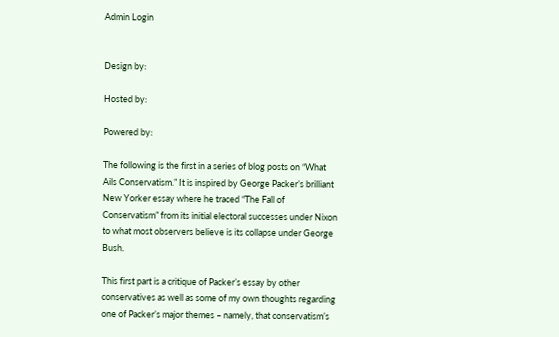Admin Login


Design by:

Hosted by:

Powered by:

The following is the first in a series of blog posts on “What Ails Conservatism.” It is inspired by George Packer’s brilliant New Yorker essay where he traced “The Fall of Conservatism” from its initial electoral successes under Nixon to what most observers believe is its collapse under George Bush.

This first part is a critique of Packer’s essay by other conservatives as well as some of my own thoughts regarding one of Packer’s major themes – namely, that conservatism’s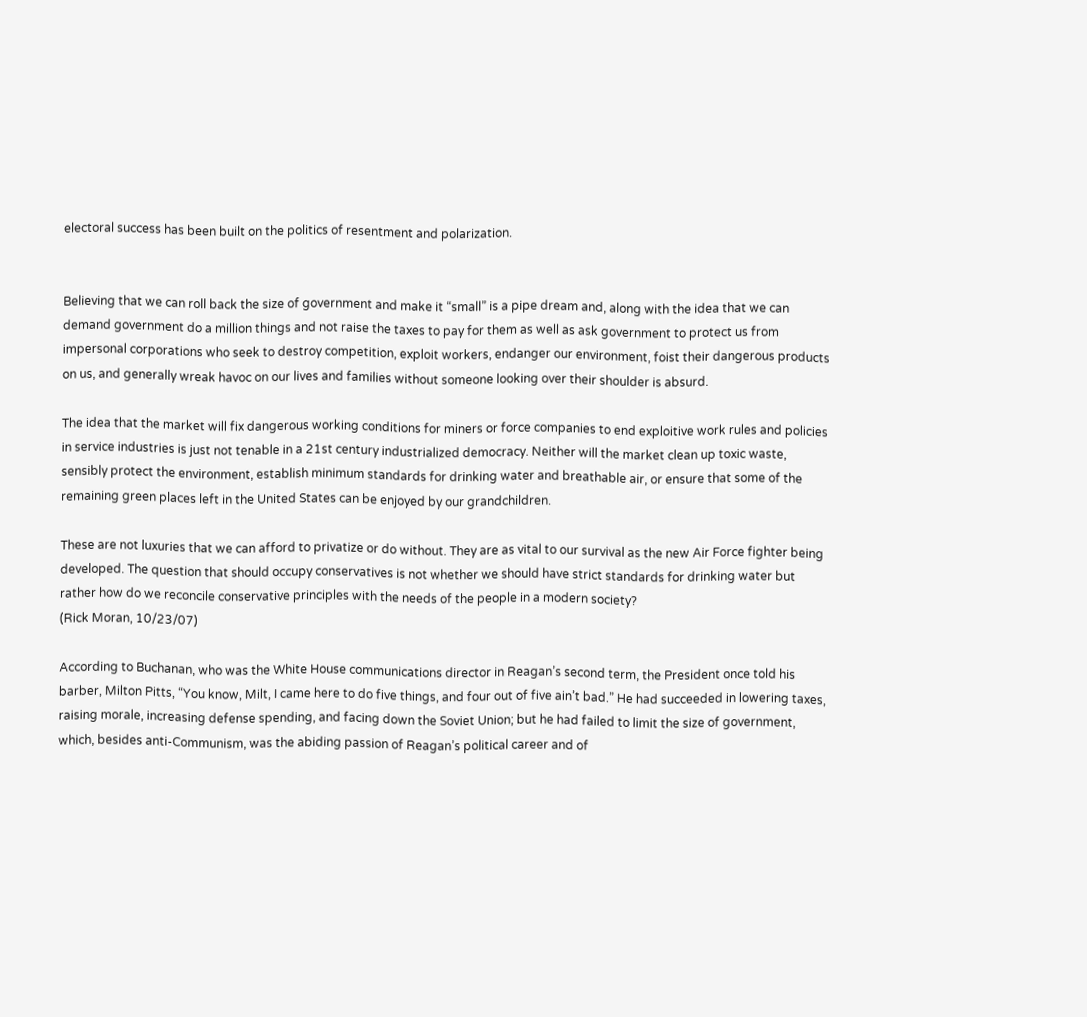electoral success has been built on the politics of resentment and polarization.


Believing that we can roll back the size of government and make it “small” is a pipe dream and, along with the idea that we can demand government do a million things and not raise the taxes to pay for them as well as ask government to protect us from impersonal corporations who seek to destroy competition, exploit workers, endanger our environment, foist their dangerous products on us, and generally wreak havoc on our lives and families without someone looking over their shoulder is absurd.

The idea that the market will fix dangerous working conditions for miners or force companies to end exploitive work rules and policies in service industries is just not tenable in a 21st century industrialized democracy. Neither will the market clean up toxic waste, sensibly protect the environment, establish minimum standards for drinking water and breathable air, or ensure that some of the remaining green places left in the United States can be enjoyed by our grandchildren.

These are not luxuries that we can afford to privatize or do without. They are as vital to our survival as the new Air Force fighter being developed. The question that should occupy conservatives is not whether we should have strict standards for drinking water but rather how do we reconcile conservative principles with the needs of the people in a modern society?
(Rick Moran, 10/23/07)

According to Buchanan, who was the White House communications director in Reagan’s second term, the President once told his barber, Milton Pitts, “You know, Milt, I came here to do five things, and four out of five ain’t bad.” He had succeeded in lowering taxes, raising morale, increasing defense spending, and facing down the Soviet Union; but he had failed to limit the size of government, which, besides anti-Communism, was the abiding passion of Reagan’s political career and of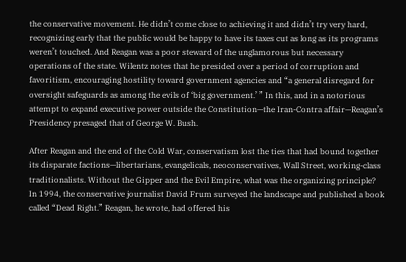the conservative movement. He didn’t come close to achieving it and didn’t try very hard, recognizing early that the public would be happy to have its taxes cut as long as its programs weren’t touched. And Reagan was a poor steward of the unglamorous but necessary operations of the state. Wilentz notes that he presided over a period of corruption and favoritism, encouraging hostility toward government agencies and “a general disregard for oversight safeguards as among the evils of ‘big government.’ ” In this, and in a notorious attempt to expand executive power outside the Constitution—the Iran-Contra affair—Reagan’s Presidency presaged that of George W. Bush.

After Reagan and the end of the Cold War, conservatism lost the ties that had bound together its disparate factions—libertarians, evangelicals, neoconservatives, Wall Street, working-class traditionalists. Without the Gipper and the Evil Empire, what was the organizing principle? In 1994, the conservative journalist David Frum surveyed the landscape and published a book called “Dead Right.” Reagan, he wrote, had offered his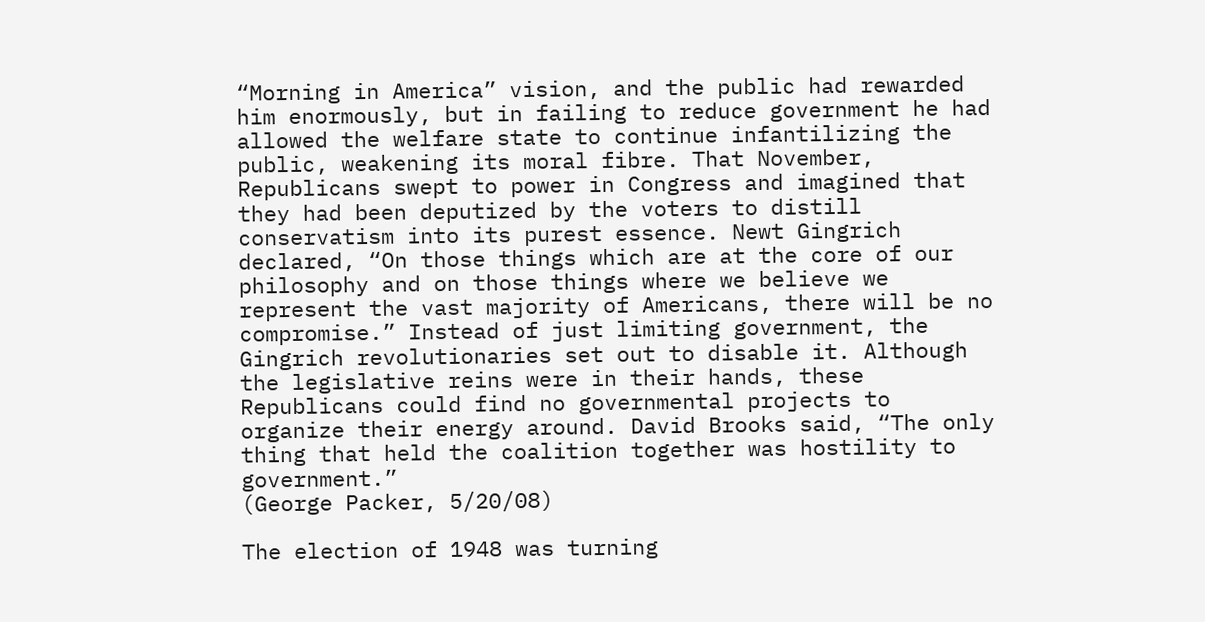“Morning in America” vision, and the public had rewarded him enormously, but in failing to reduce government he had allowed the welfare state to continue infantilizing the public, weakening its moral fibre. That November, Republicans swept to power in Congress and imagined that they had been deputized by the voters to distill conservatism into its purest essence. Newt Gingrich declared, “On those things which are at the core of our philosophy and on those things where we believe we represent the vast majority of Americans, there will be no compromise.” Instead of just limiting government, the Gingrich revolutionaries set out to disable it. Although the legislative reins were in their hands, these Republicans could find no governmental projects to organize their energy around. David Brooks said, “The only thing that held the coalition together was hostility to government.”
(George Packer, 5/20/08)

The election of 1948 was turning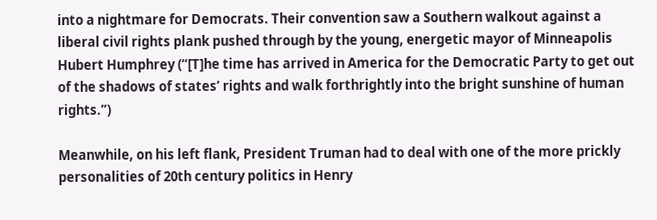into a nightmare for Democrats. Their convention saw a Southern walkout against a liberal civil rights plank pushed through by the young, energetic mayor of Minneapolis Hubert Humphrey (“[T]he time has arrived in America for the Democratic Party to get out of the shadows of states’ rights and walk forthrightly into the bright sunshine of human rights.”)

Meanwhile, on his left flank, President Truman had to deal with one of the more prickly personalities of 20th century politics in Henry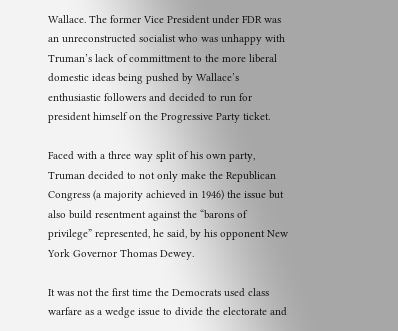Wallace. The former Vice President under FDR was an unreconstructed socialist who was unhappy with Truman’s lack of committment to the more liberal domestic ideas being pushed by Wallace’s enthusiastic followers and decided to run for president himself on the Progressive Party ticket.

Faced with a three way split of his own party, Truman decided to not only make the Republican Congress (a majority achieved in 1946) the issue but also build resentment against the “barons of privilege” represented, he said, by his opponent New York Governor Thomas Dewey.

It was not the first time the Democrats used class warfare as a wedge issue to divide the electorate and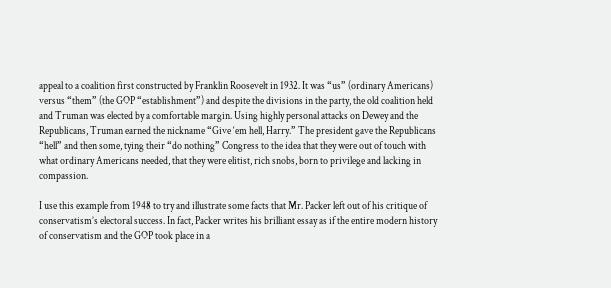appeal to a coalition first constructed by Franklin Roosevelt in 1932. It was “us” (ordinary Americans) versus “them” (the GOP “establishment”) and despite the divisions in the party, the old coalition held and Truman was elected by a comfortable margin. Using highly personal attacks on Dewey and the Republicans, Truman earned the nickname “Give ‘em hell, Harry.” The president gave the Republicans “hell” and then some, tying their “do nothing” Congress to the idea that they were out of touch with what ordinary Americans needed, that they were elitist, rich snobs, born to privilege and lacking in compassion.

I use this example from 1948 to try and illustrate some facts that Mr. Packer left out of his critique of conservatism’s electoral success. In fact, Packer writes his brilliant essay as if the entire modern history of conservatism and the GOP took place in a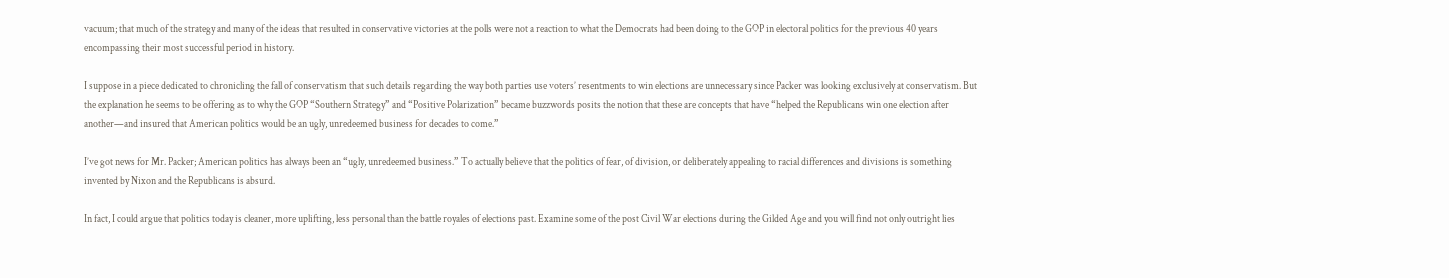vacuum; that much of the strategy and many of the ideas that resulted in conservative victories at the polls were not a reaction to what the Democrats had been doing to the GOP in electoral politics for the previous 40 years encompassing their most successful period in history.

I suppose in a piece dedicated to chronicling the fall of conservatism that such details regarding the way both parties use voters’ resentments to win elections are unnecessary since Packer was looking exclusively at conservatism. But the explanation he seems to be offering as to why the GOP “Southern Strategy” and “Positive Polarization” became buzzwords posits the notion that these are concepts that have “helped the Republicans win one election after another—and insured that American politics would be an ugly, unredeemed business for decades to come.”

I’ve got news for Mr. Packer; American politics has always been an “ugly, unredeemed business.” To actually believe that the politics of fear, of division, or deliberately appealing to racial differences and divisions is something invented by Nixon and the Republicans is absurd.

In fact, I could argue that politics today is cleaner, more uplifting, less personal than the battle royales of elections past. Examine some of the post Civil War elections during the Gilded Age and you will find not only outright lies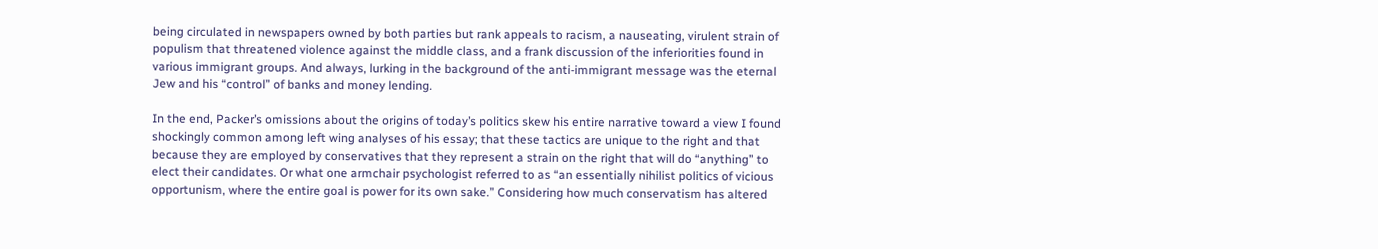being circulated in newspapers owned by both parties but rank appeals to racism, a nauseating, virulent strain of populism that threatened violence against the middle class, and a frank discussion of the inferiorities found in various immigrant groups. And always, lurking in the background of the anti-immigrant message was the eternal Jew and his “control” of banks and money lending.

In the end, Packer’s omissions about the origins of today’s politics skew his entire narrative toward a view I found shockingly common among left wing analyses of his essay; that these tactics are unique to the right and that because they are employed by conservatives that they represent a strain on the right that will do “anything” to elect their candidates. Or what one armchair psychologist referred to as “an essentially nihilist politics of vicious opportunism, where the entire goal is power for its own sake.” Considering how much conservatism has altered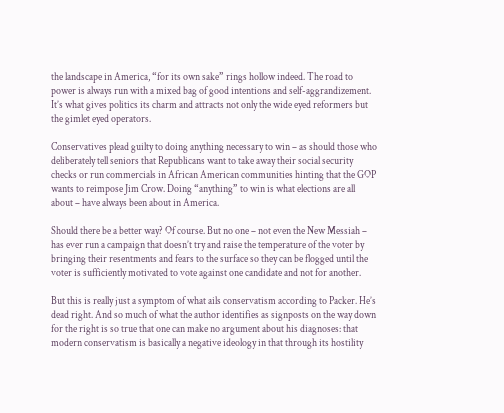the landscape in America, “for its own sake” rings hollow indeed. The road to power is always run with a mixed bag of good intentions and self-aggrandizement. It’s what gives politics its charm and attracts not only the wide eyed reformers but the gimlet eyed operators.

Conservatives plead guilty to doing anything necessary to win – as should those who deliberately tell seniors that Republicans want to take away their social security checks or run commercials in African American communities hinting that the GOP wants to reimpose Jim Crow. Doing “anything” to win is what elections are all about – have always been about in America.

Should there be a better way? Of course. But no one – not even the New Messiah – has ever run a campaign that doesn’t try and raise the temperature of the voter by bringing their resentments and fears to the surface so they can be flogged until the voter is sufficiently motivated to vote against one candidate and not for another.

But this is really just a symptom of what ails conservatism according to Packer. He’s dead right. And so much of what the author identifies as signposts on the way down for the right is so true that one can make no argument about his diagnoses: that modern conservatism is basically a negative ideology in that through its hostility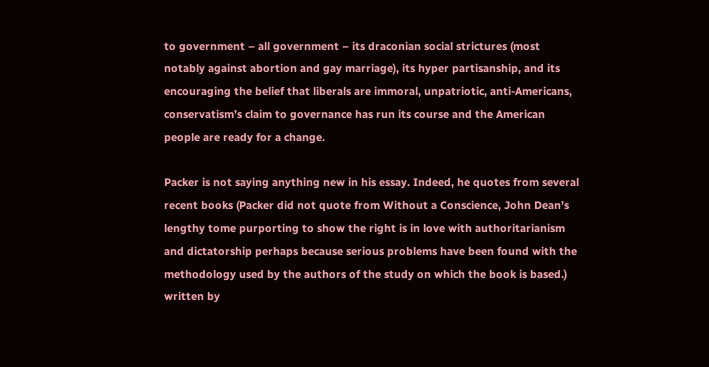to government – all government – its draconian social strictures (most notably against abortion and gay marriage), its hyper partisanship, and its encouraging the belief that liberals are immoral, unpatriotic, anti-Americans, conservatism’s claim to governance has run its course and the American people are ready for a change.

Packer is not saying anything new in his essay. Indeed, he quotes from several recent books (Packer did not quote from Without a Conscience, John Dean’s lengthy tome purporting to show the right is in love with authoritarianism and dictatorship perhaps because serious problems have been found with the methodology used by the authors of the study on which the book is based.) written by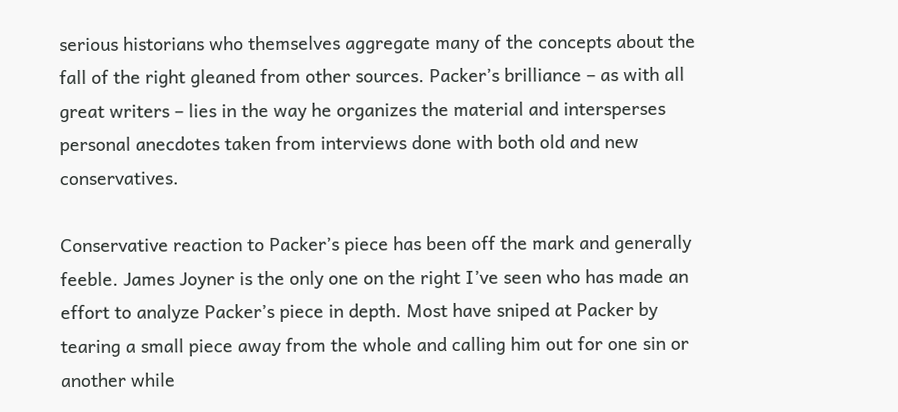serious historians who themselves aggregate many of the concepts about the fall of the right gleaned from other sources. Packer’s brilliance – as with all great writers – lies in the way he organizes the material and intersperses personal anecdotes taken from interviews done with both old and new conservatives.

Conservative reaction to Packer’s piece has been off the mark and generally feeble. James Joyner is the only one on the right I’ve seen who has made an effort to analyze Packer’s piece in depth. Most have sniped at Packer by tearing a small piece away from the whole and calling him out for one sin or another while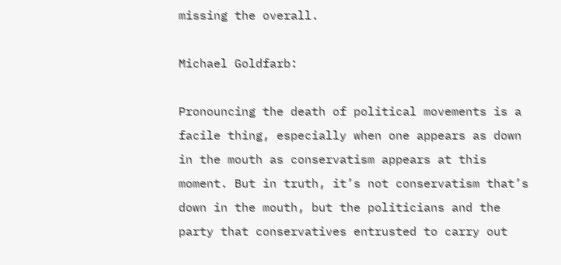missing the overall.

Michael Goldfarb:

Pronouncing the death of political movements is a facile thing, especially when one appears as down in the mouth as conservatism appears at this moment. But in truth, it’s not conservatism that’s down in the mouth, but the politicians and the party that conservatives entrusted to carry out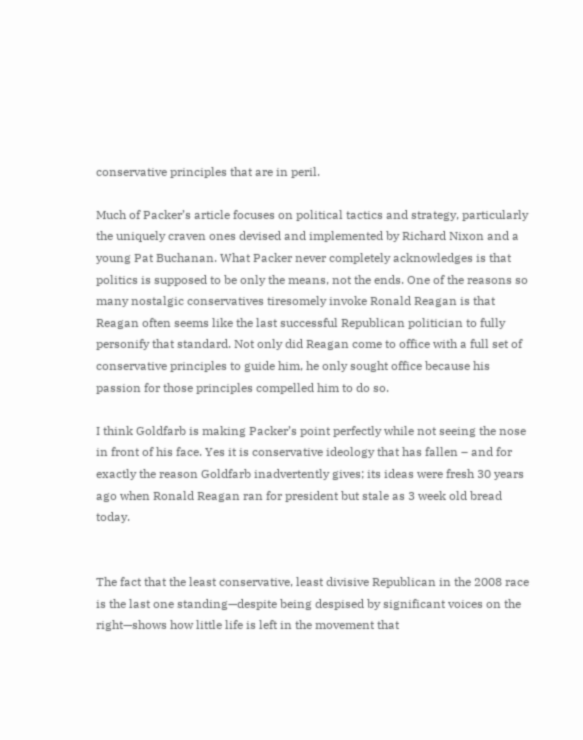conservative principles that are in peril.

Much of Packer’s article focuses on political tactics and strategy, particularly the uniquely craven ones devised and implemented by Richard Nixon and a young Pat Buchanan. What Packer never completely acknowledges is that politics is supposed to be only the means, not the ends. One of the reasons so many nostalgic conservatives tiresomely invoke Ronald Reagan is that Reagan often seems like the last successful Republican politician to fully personify that standard. Not only did Reagan come to office with a full set of conservative principles to guide him, he only sought office because his passion for those principles compelled him to do so.

I think Goldfarb is making Packer’s point perfectly while not seeing the nose in front of his face. Yes it is conservative ideology that has fallen – and for exactly the reason Goldfarb inadvertently gives; its ideas were fresh 30 years ago when Ronald Reagan ran for president but stale as 3 week old bread today.


The fact that the least conservative, least divisive Republican in the 2008 race is the last one standing—despite being despised by significant voices on the right—shows how little life is left in the movement that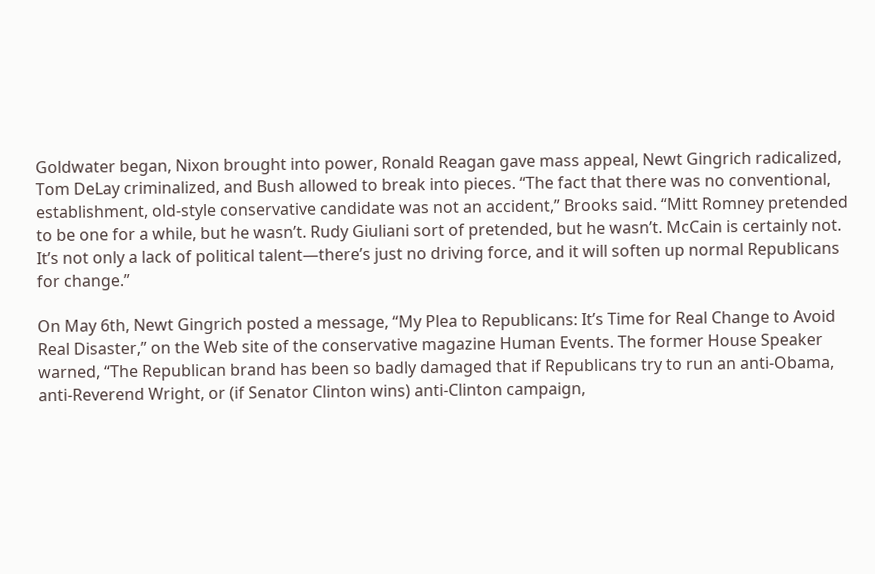Goldwater began, Nixon brought into power, Ronald Reagan gave mass appeal, Newt Gingrich radicalized, Tom DeLay criminalized, and Bush allowed to break into pieces. “The fact that there was no conventional, establishment, old-style conservative candidate was not an accident,” Brooks said. “Mitt Romney pretended to be one for a while, but he wasn’t. Rudy Giuliani sort of pretended, but he wasn’t. McCain is certainly not. It’s not only a lack of political talent—there’s just no driving force, and it will soften up normal Republicans for change.”

On May 6th, Newt Gingrich posted a message, “My Plea to Republicans: It’s Time for Real Change to Avoid Real Disaster,” on the Web site of the conservative magazine Human Events. The former House Speaker warned, “The Republican brand has been so badly damaged that if Republicans try to run an anti-Obama, anti-Reverend Wright, or (if Senator Clinton wins) anti-Clinton campaign,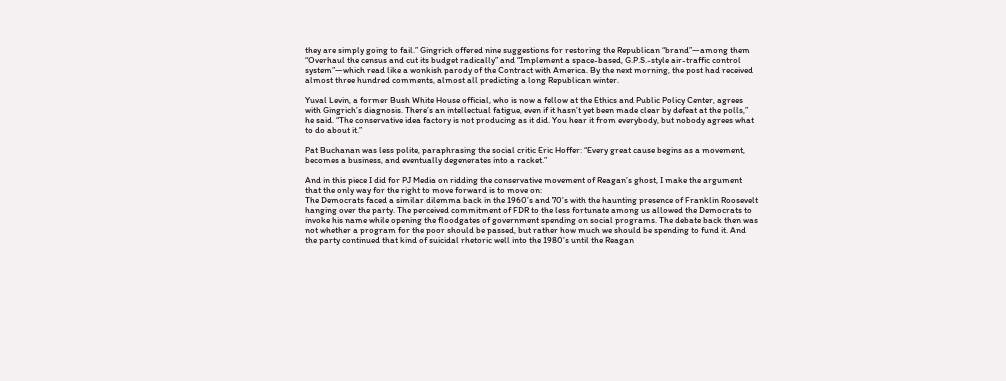they are simply going to fail.” Gingrich offered nine suggestions for restoring the Republican “brand”—among them “Overhaul the census and cut its budget radically” and “Implement a space-based, G.P.S.-style air-traffic control system”—which read like a wonkish parody of the Contract with America. By the next morning, the post had received almost three hundred comments, almost all predicting a long Republican winter.

Yuval Levin, a former Bush White House official, who is now a fellow at the Ethics and Public Policy Center, agrees with Gingrich’s diagnosis. There’s an intellectual fatigue, even if it hasn’t yet been made clear by defeat at the polls,” he said. “The conservative idea factory is not producing as it did. You hear it from everybody, but nobody agrees what to do about it.”

Pat Buchanan was less polite, paraphrasing the social critic Eric Hoffer: “Every great cause begins as a movement, becomes a business, and eventually degenerates into a racket.”

And in this piece I did for PJ Media on ridding the conservative movement of Reagan’s ghost, I make the argument that the only way for the right to move forward is to move on:
The Democrats faced a similar dilemma back in the 1960’s and 70’s with the haunting presence of Franklin Roosevelt hanging over the party. The perceived commitment of FDR to the less fortunate among us allowed the Democrats to invoke his name while opening the floodgates of government spending on social programs. The debate back then was not whether a program for the poor should be passed, but rather how much we should be spending to fund it. And the party continued that kind of suicidal rhetoric well into the 1980’s until the Reagan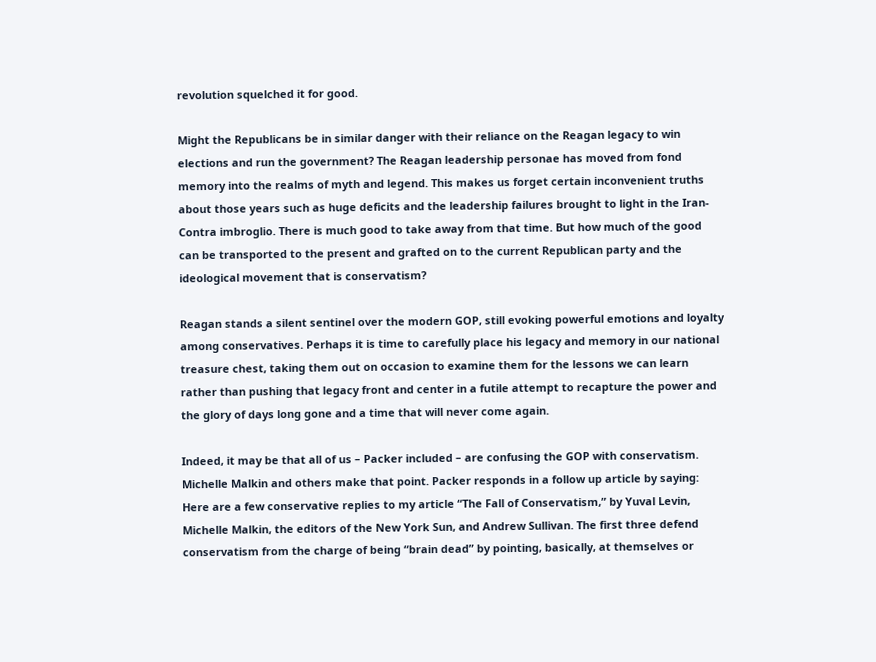revolution squelched it for good.

Might the Republicans be in similar danger with their reliance on the Reagan legacy to win elections and run the government? The Reagan leadership personae has moved from fond memory into the realms of myth and legend. This makes us forget certain inconvenient truths about those years such as huge deficits and the leadership failures brought to light in the Iran-Contra imbroglio. There is much good to take away from that time. But how much of the good can be transported to the present and grafted on to the current Republican party and the ideological movement that is conservatism?

Reagan stands a silent sentinel over the modern GOP, still evoking powerful emotions and loyalty among conservatives. Perhaps it is time to carefully place his legacy and memory in our national treasure chest, taking them out on occasion to examine them for the lessons we can learn rather than pushing that legacy front and center in a futile attempt to recapture the power and the glory of days long gone and a time that will never come again.

Indeed, it may be that all of us – Packer included – are confusing the GOP with conservatism. Michelle Malkin and others make that point. Packer responds in a follow up article by saying:
Here are a few conservative replies to my article “The Fall of Conservatism,” by Yuval Levin, Michelle Malkin, the editors of the New York Sun, and Andrew Sullivan. The first three defend conservatism from the charge of being “brain dead” by pointing, basically, at themselves or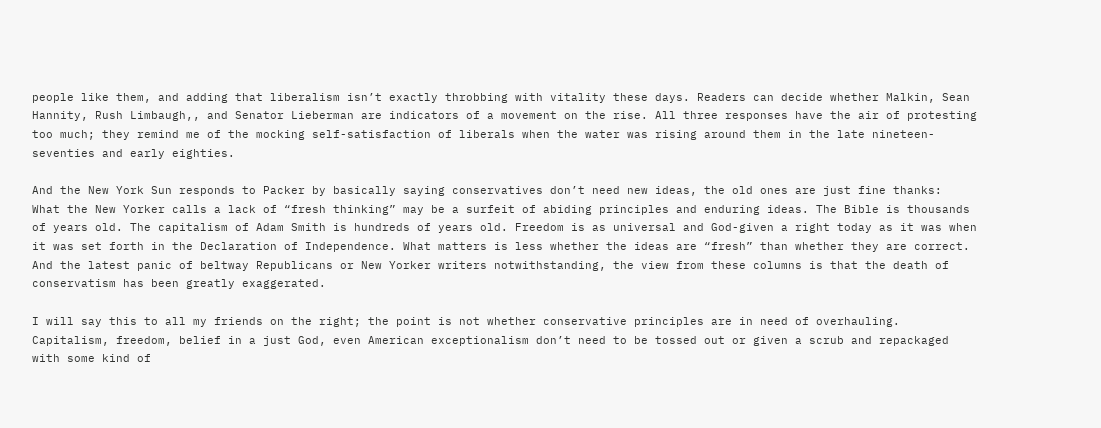people like them, and adding that liberalism isn’t exactly throbbing with vitality these days. Readers can decide whether Malkin, Sean Hannity, Rush Limbaugh,, and Senator Lieberman are indicators of a movement on the rise. All three responses have the air of protesting too much; they remind me of the mocking self-satisfaction of liberals when the water was rising around them in the late nineteen-seventies and early eighties.

And the New York Sun responds to Packer by basically saying conservatives don’t need new ideas, the old ones are just fine thanks:
What the New Yorker calls a lack of “fresh thinking” may be a surfeit of abiding principles and enduring ideas. The Bible is thousands of years old. The capitalism of Adam Smith is hundreds of years old. Freedom is as universal and God-given a right today as it was when it was set forth in the Declaration of Independence. What matters is less whether the ideas are “fresh” than whether they are correct. And the latest panic of beltway Republicans or New Yorker writers notwithstanding, the view from these columns is that the death of conservatism has been greatly exaggerated.

I will say this to all my friends on the right; the point is not whether conservative principles are in need of overhauling. Capitalism, freedom, belief in a just God, even American exceptionalism don’t need to be tossed out or given a scrub and repackaged with some kind of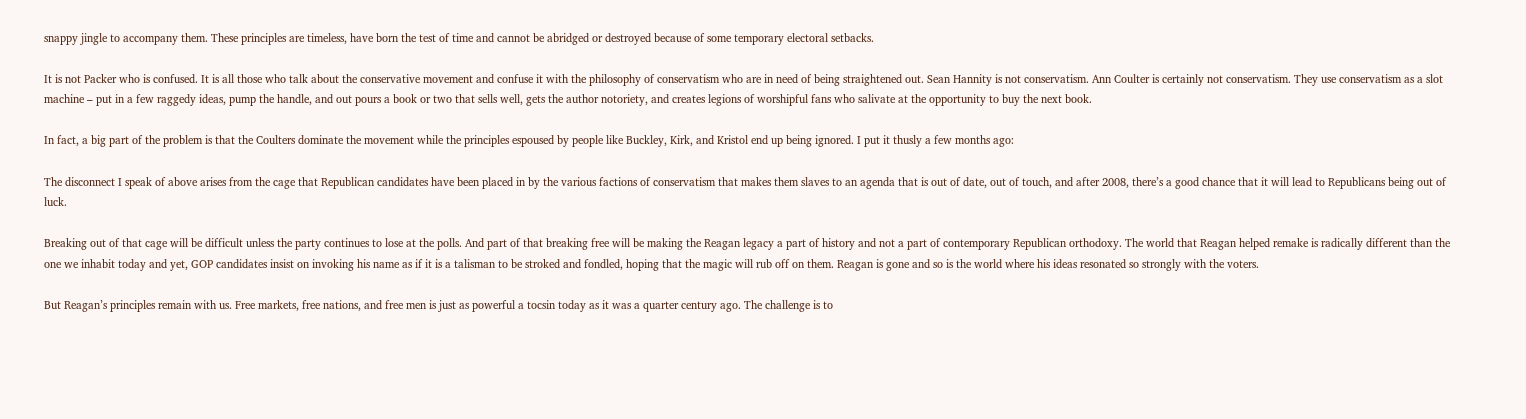snappy jingle to accompany them. These principles are timeless, have born the test of time and cannot be abridged or destroyed because of some temporary electoral setbacks.

It is not Packer who is confused. It is all those who talk about the conservative movement and confuse it with the philosophy of conservatism who are in need of being straightened out. Sean Hannity is not conservatism. Ann Coulter is certainly not conservatism. They use conservatism as a slot machine – put in a few raggedy ideas, pump the handle, and out pours a book or two that sells well, gets the author notoriety, and creates legions of worshipful fans who salivate at the opportunity to buy the next book.

In fact, a big part of the problem is that the Coulters dominate the movement while the principles espoused by people like Buckley, Kirk, and Kristol end up being ignored. I put it thusly a few months ago:

The disconnect I speak of above arises from the cage that Republican candidates have been placed in by the various factions of conservatism that makes them slaves to an agenda that is out of date, out of touch, and after 2008, there’s a good chance that it will lead to Republicans being out of luck.

Breaking out of that cage will be difficult unless the party continues to lose at the polls. And part of that breaking free will be making the Reagan legacy a part of history and not a part of contemporary Republican orthodoxy. The world that Reagan helped remake is radically different than the one we inhabit today and yet, GOP candidates insist on invoking his name as if it is a talisman to be stroked and fondled, hoping that the magic will rub off on them. Reagan is gone and so is the world where his ideas resonated so strongly with the voters.

But Reagan’s principles remain with us. Free markets, free nations, and free men is just as powerful a tocsin today as it was a quarter century ago. The challenge is to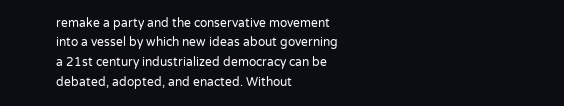remake a party and the conservative movement into a vessel by which new ideas about governing a 21st century industrialized democracy can be debated, adopted, and enacted. Without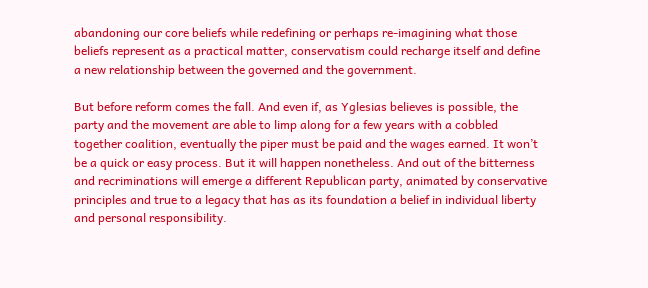abandoning our core beliefs while redefining or perhaps re-imagining what those beliefs represent as a practical matter, conservatism could recharge itself and define a new relationship between the governed and the government.

But before reform comes the fall. And even if, as Yglesias believes is possible, the party and the movement are able to limp along for a few years with a cobbled together coalition, eventually the piper must be paid and the wages earned. It won’t be a quick or easy process. But it will happen nonetheless. And out of the bitterness and recriminations will emerge a different Republican party, animated by conservative principles and true to a legacy that has as its foundation a belief in individual liberty and personal responsibility.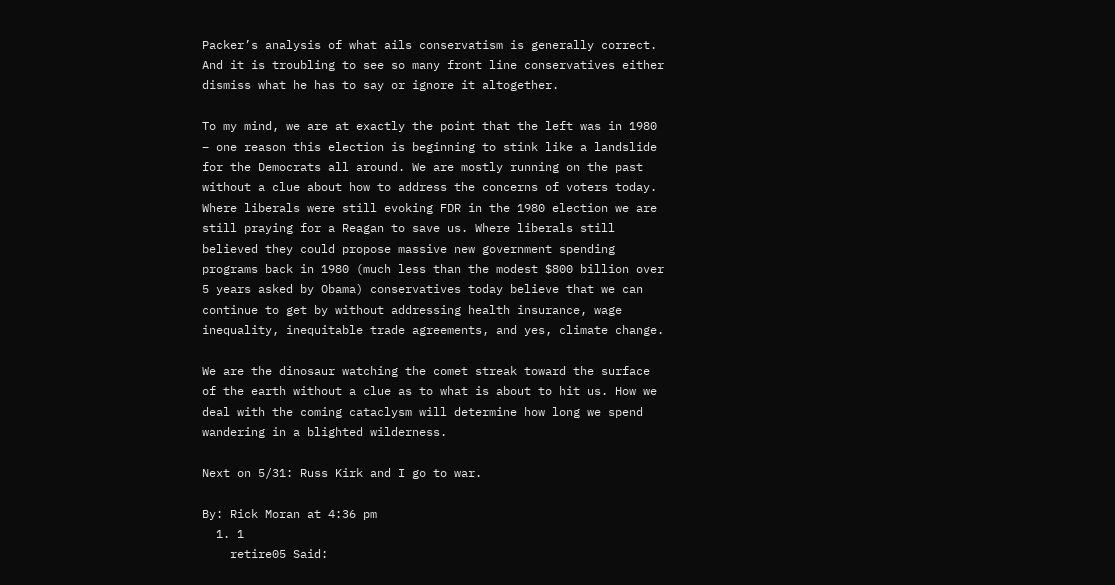Packer’s analysis of what ails conservatism is generally correct. And it is troubling to see so many front line conservatives either dismiss what he has to say or ignore it altogether.

To my mind, we are at exactly the point that the left was in 1980 – one reason this election is beginning to stink like a landslide for the Democrats all around. We are mostly running on the past without a clue about how to address the concerns of voters today. Where liberals were still evoking FDR in the 1980 election we are still praying for a Reagan to save us. Where liberals still believed they could propose massive new government spending programs back in 1980 (much less than the modest $800 billion over 5 years asked by Obama) conservatives today believe that we can continue to get by without addressing health insurance, wage inequality, inequitable trade agreements, and yes, climate change.

We are the dinosaur watching the comet streak toward the surface of the earth without a clue as to what is about to hit us. How we deal with the coming cataclysm will determine how long we spend wandering in a blighted wilderness.

Next on 5/31: Russ Kirk and I go to war.

By: Rick Moran at 4:36 pm
  1. 1
    retire05 Said: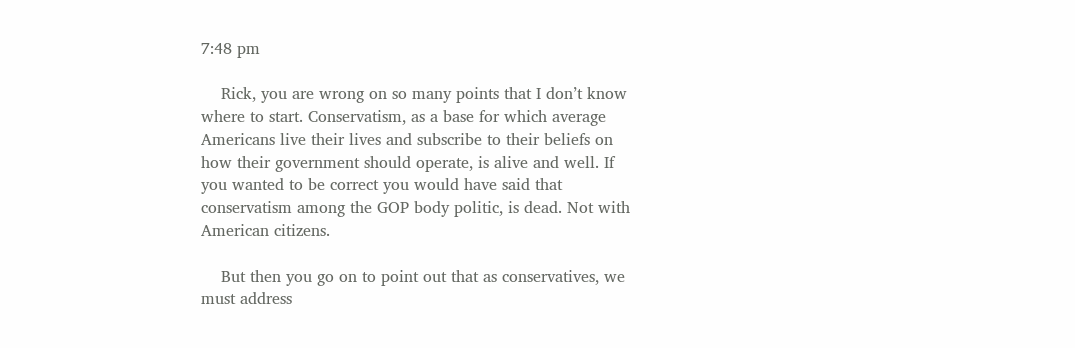7:48 pm

    Rick, you are wrong on so many points that I don’t know where to start. Conservatism, as a base for which average Americans live their lives and subscribe to their beliefs on how their government should operate, is alive and well. If you wanted to be correct you would have said that conservatism among the GOP body politic, is dead. Not with American citizens.

    But then you go on to point out that as conservatives, we must address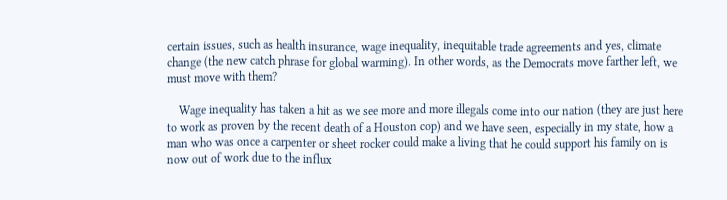certain issues, such as health insurance, wage inequality, inequitable trade agreements and yes, climate change (the new catch phrase for global warming). In other words, as the Democrats move farther left, we must move with them?

    Wage inequality has taken a hit as we see more and more illegals come into our nation (they are just here to work as proven by the recent death of a Houston cop) and we have seen, especially in my state, how a man who was once a carpenter or sheet rocker could make a living that he could support his family on is now out of work due to the influx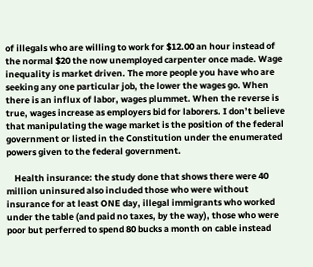of illegals who are willing to work for $12.00 an hour instead of the normal $20 the now unemployed carpenter once made. Wage inequality is market driven. The more people you have who are seeking any one particular job, the lower the wages go. When there is an influx of labor, wages plummet. When the reverse is true, wages increase as employers bid for laborers. I don’t believe that manipulating the wage market is the position of the federal government or listed in the Constitution under the enumerated powers given to the federal government.

    Health insurance: the study done that shows there were 40 million uninsured also included those who were without insurance for at least ONE day, illegal immigrants who worked under the table (and paid no taxes, by the way), those who were poor but perferred to spend 80 bucks a month on cable instead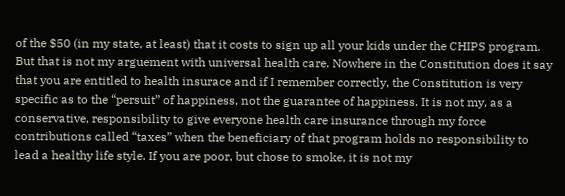of the $50 (in my state, at least) that it costs to sign up all your kids under the CHIPS program. But that is not my arguement with universal health care. Nowhere in the Constitution does it say that you are entitled to health insurace and if I remember correctly, the Constitution is very specific as to the “persuit” of happiness, not the guarantee of happiness. It is not my, as a conservative, responsibility to give everyone health care insurance through my force contributions called “taxes” when the beneficiary of that program holds no responsibility to lead a healthy life style. If you are poor, but chose to smoke, it is not my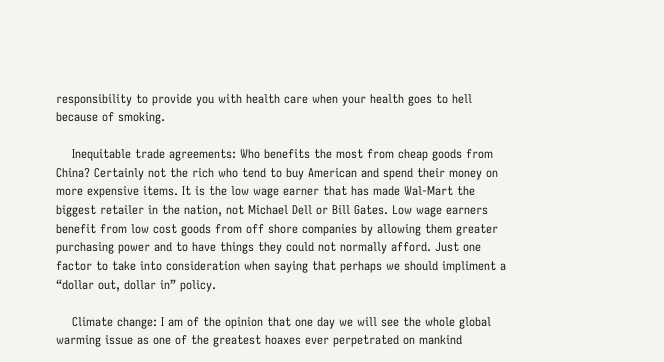responsibility to provide you with health care when your health goes to hell because of smoking.

    Inequitable trade agreements: Who benefits the most from cheap goods from China? Certainly not the rich who tend to buy American and spend their money on more expensive items. It is the low wage earner that has made Wal-Mart the biggest retailer in the nation, not Michael Dell or Bill Gates. Low wage earners benefit from low cost goods from off shore companies by allowing them greater purchasing power and to have things they could not normally afford. Just one factor to take into consideration when saying that perhaps we should impliment a “dollar out, dollar in” policy.

    Climate change: I am of the opinion that one day we will see the whole global warming issue as one of the greatest hoaxes ever perpetrated on mankind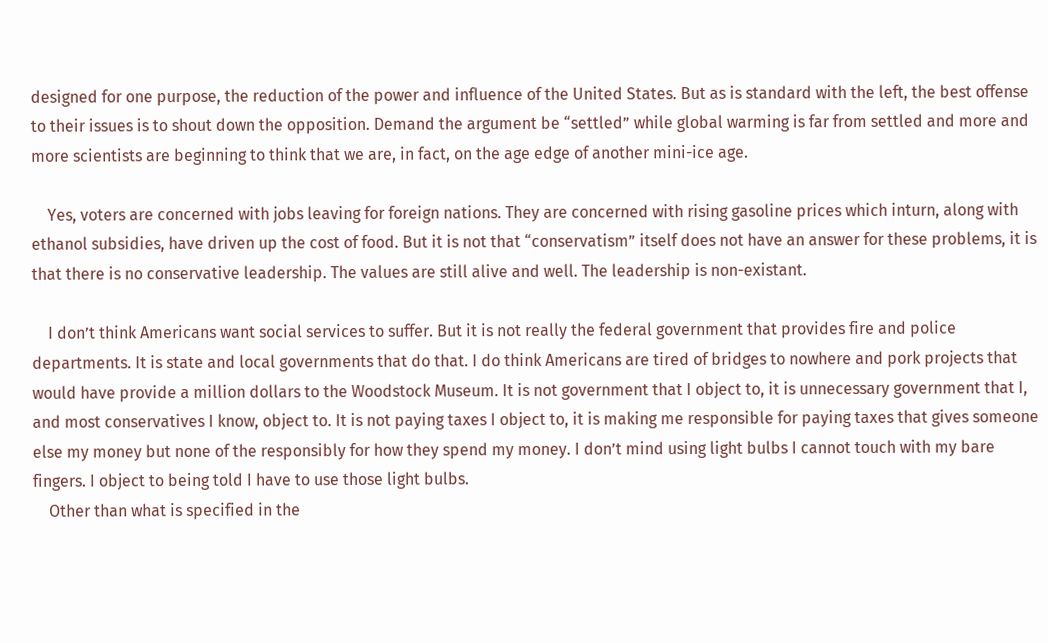designed for one purpose, the reduction of the power and influence of the United States. But as is standard with the left, the best offense to their issues is to shout down the opposition. Demand the argument be “settled” while global warming is far from settled and more and more scientists are beginning to think that we are, in fact, on the age edge of another mini-ice age.

    Yes, voters are concerned with jobs leaving for foreign nations. They are concerned with rising gasoline prices which inturn, along with ethanol subsidies, have driven up the cost of food. But it is not that “conservatism” itself does not have an answer for these problems, it is that there is no conservative leadership. The values are still alive and well. The leadership is non-existant.

    I don’t think Americans want social services to suffer. But it is not really the federal government that provides fire and police departments. It is state and local governments that do that. I do think Americans are tired of bridges to nowhere and pork projects that would have provide a million dollars to the Woodstock Museum. It is not government that I object to, it is unnecessary government that I, and most conservatives I know, object to. It is not paying taxes I object to, it is making me responsible for paying taxes that gives someone else my money but none of the responsibly for how they spend my money. I don’t mind using light bulbs I cannot touch with my bare fingers. I object to being told I have to use those light bulbs.
    Other than what is specified in the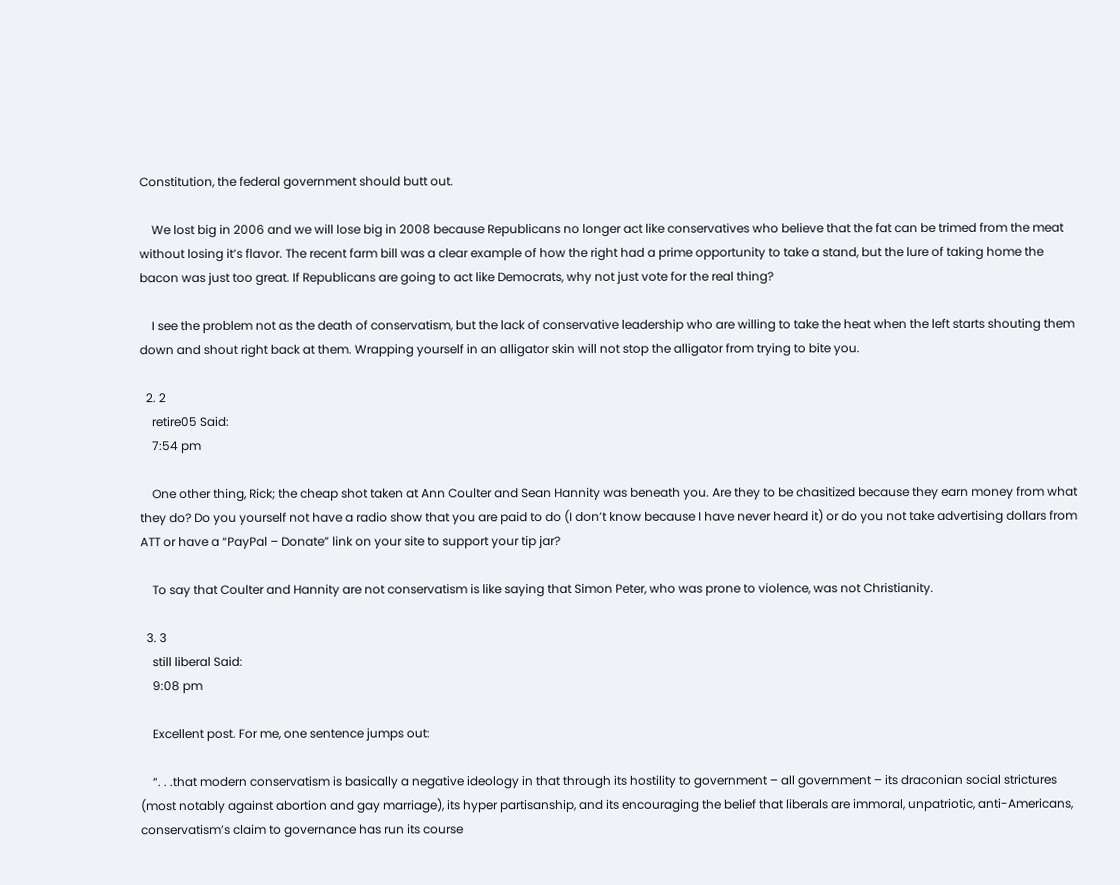Constitution, the federal government should butt out.

    We lost big in 2006 and we will lose big in 2008 because Republicans no longer act like conservatives who believe that the fat can be trimed from the meat without losing it’s flavor. The recent farm bill was a clear example of how the right had a prime opportunity to take a stand, but the lure of taking home the bacon was just too great. If Republicans are going to act like Democrats, why not just vote for the real thing?

    I see the problem not as the death of conservatism, but the lack of conservative leadership who are willing to take the heat when the left starts shouting them down and shout right back at them. Wrapping yourself in an alligator skin will not stop the alligator from trying to bite you.

  2. 2
    retire05 Said:
    7:54 pm

    One other thing, Rick; the cheap shot taken at Ann Coulter and Sean Hannity was beneath you. Are they to be chasitized because they earn money from what they do? Do you yourself not have a radio show that you are paid to do (I don’t know because I have never heard it) or do you not take advertising dollars from ATT or have a “PayPal – Donate” link on your site to support your tip jar?

    To say that Coulter and Hannity are not conservatism is like saying that Simon Peter, who was prone to violence, was not Christianity.

  3. 3
    still liberal Said:
    9:08 pm

    Excellent post. For me, one sentence jumps out:

    “. . .that modern conservatism is basically a negative ideology in that through its hostility to government – all government – its draconian social strictures (most notably against abortion and gay marriage), its hyper partisanship, and its encouraging the belief that liberals are immoral, unpatriotic, anti-Americans, conservatism’s claim to governance has run its course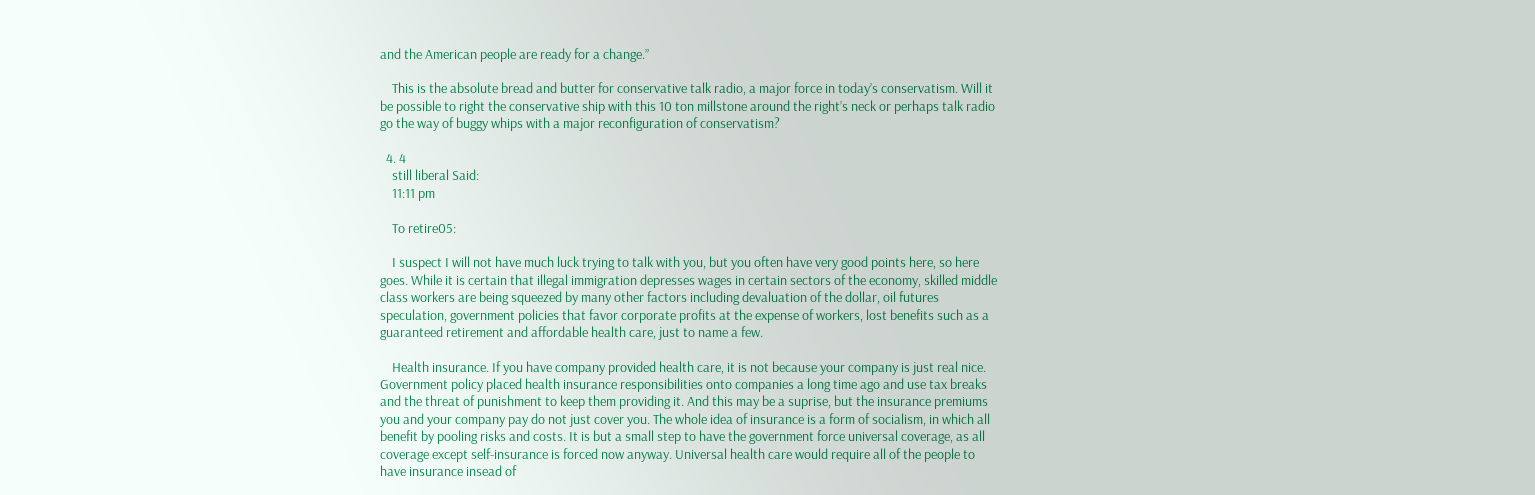and the American people are ready for a change.”

    This is the absolute bread and butter for conservative talk radio, a major force in today’s conservatism. Will it be possible to right the conservative ship with this 10 ton millstone around the right’s neck or perhaps talk radio go the way of buggy whips with a major reconfiguration of conservatism?

  4. 4
    still liberal Said:
    11:11 pm

    To retire05:

    I suspect I will not have much luck trying to talk with you, but you often have very good points here, so here goes. While it is certain that illegal immigration depresses wages in certain sectors of the economy, skilled middle class workers are being squeezed by many other factors including devaluation of the dollar, oil futures speculation, government policies that favor corporate profits at the expense of workers, lost benefits such as a guaranteed retirement and affordable health care, just to name a few.

    Health insurance. If you have company provided health care, it is not because your company is just real nice. Government policy placed health insurance responsibilities onto companies a long time ago and use tax breaks and the threat of punishment to keep them providing it. And this may be a suprise, but the insurance premiums you and your company pay do not just cover you. The whole idea of insurance is a form of socialism, in which all benefit by pooling risks and costs. It is but a small step to have the government force universal coverage, as all coverage except self-insurance is forced now anyway. Universal health care would require all of the people to have insurance insead of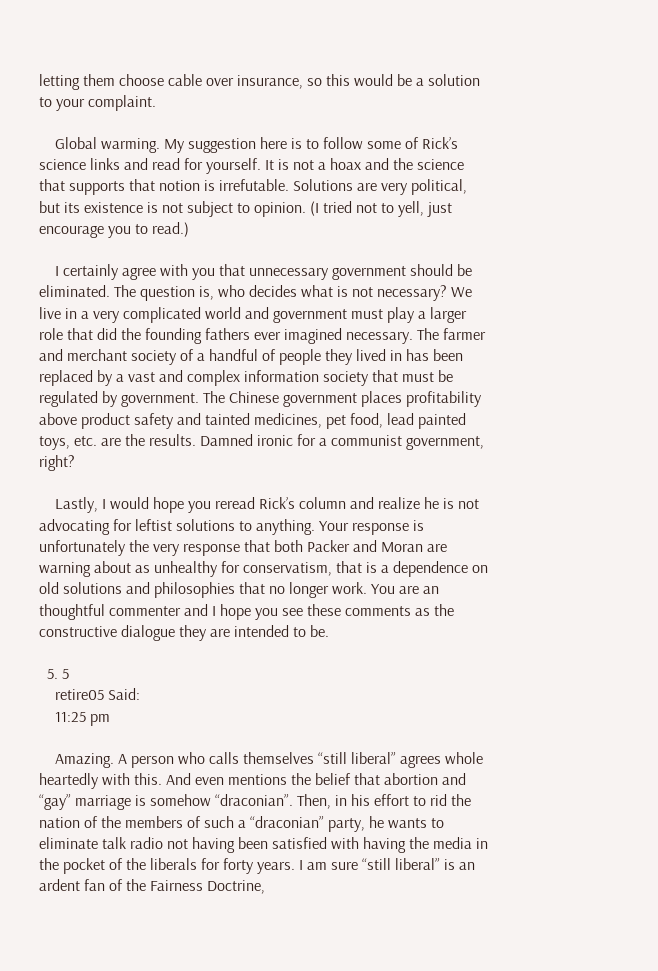letting them choose cable over insurance, so this would be a solution to your complaint.

    Global warming. My suggestion here is to follow some of Rick’s science links and read for yourself. It is not a hoax and the science that supports that notion is irrefutable. Solutions are very political, but its existence is not subject to opinion. (I tried not to yell, just encourage you to read.)

    I certainly agree with you that unnecessary government should be eliminated. The question is, who decides what is not necessary? We live in a very complicated world and government must play a larger role that did the founding fathers ever imagined necessary. The farmer and merchant society of a handful of people they lived in has been replaced by a vast and complex information society that must be regulated by government. The Chinese government places profitability above product safety and tainted medicines, pet food, lead painted toys, etc. are the results. Damned ironic for a communist government, right?

    Lastly, I would hope you reread Rick’s column and realize he is not advocating for leftist solutions to anything. Your response is unfortunately the very response that both Packer and Moran are warning about as unhealthy for conservatism, that is a dependence on old solutions and philosophies that no longer work. You are an thoughtful commenter and I hope you see these comments as the constructive dialogue they are intended to be.

  5. 5
    retire05 Said:
    11:25 pm

    Amazing. A person who calls themselves “still liberal” agrees whole heartedly with this. And even mentions the belief that abortion and “gay” marriage is somehow “draconian”. Then, in his effort to rid the nation of the members of such a “draconian” party, he wants to eliminate talk radio not having been satisfied with having the media in the pocket of the liberals for forty years. I am sure “still liberal” is an ardent fan of the Fairness Doctrine,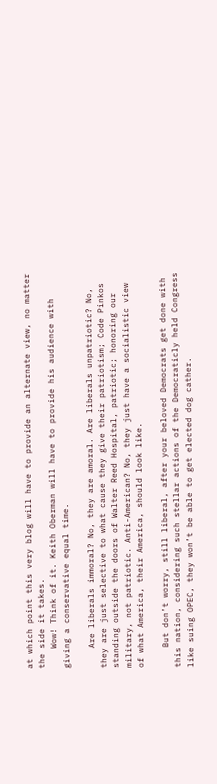at which point this very blog will have to provide an alternate view, no matter the side it takes.
    Wow! Think of it. Keith Oberman will have to provide his audience with giving a conservative equal time.

    Are liberals immoral? No, they are amoral. Are liberals unpatriotic? No, they are just selective to what cause they give their patriotism; Code Pinkos standing outside the doors of Walter Reed Hospital, patriotic; honoring our military, not patriotic. Anti-American? No, they just have a socialistic view of what America, their America, should look like.

    But don’t worry, still liberal, after your beloved Democrats get done with this nation, considering such stellar actions of the Democraticly held Congress like suing OPEC, they won’t be able to get elected dog cather.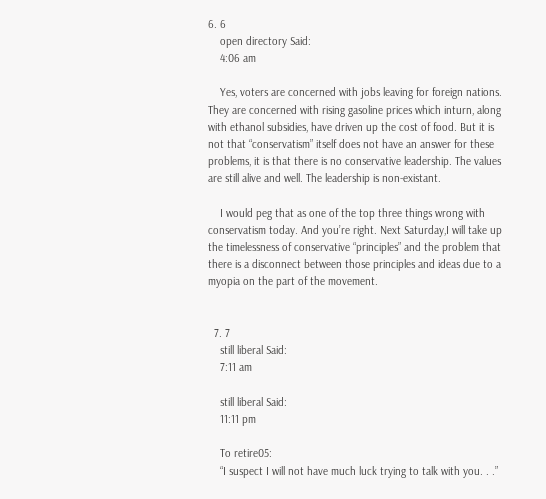6. 6
    open directory Said:
    4:06 am

    Yes, voters are concerned with jobs leaving for foreign nations. They are concerned with rising gasoline prices which inturn, along with ethanol subsidies, have driven up the cost of food. But it is not that “conservatism” itself does not have an answer for these problems, it is that there is no conservative leadership. The values are still alive and well. The leadership is non-existant.

    I would peg that as one of the top three things wrong with conservatism today. And you’re right. Next Saturday,I will take up the timelessness of conservative “principles” and the problem that there is a disconnect between those principles and ideas due to a myopia on the part of the movement.


  7. 7
    still liberal Said:
    7:11 am

    still liberal Said:
    11:11 pm

    To retire05:
    “I suspect I will not have much luck trying to talk with you. . .”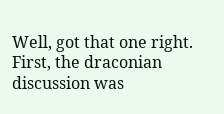Well, got that one right. First, the draconian discussion was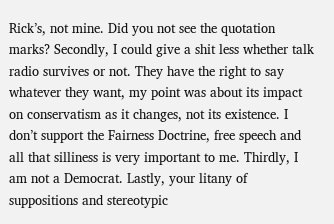Rick’s, not mine. Did you not see the quotation marks? Secondly, I could give a shit less whether talk radio survives or not. They have the right to say whatever they want, my point was about its impact on conservatism as it changes, not its existence. I don’t support the Fairness Doctrine, free speech and all that silliness is very important to me. Thirdly, I am not a Democrat. Lastly, your litany of suppositions and stereotypic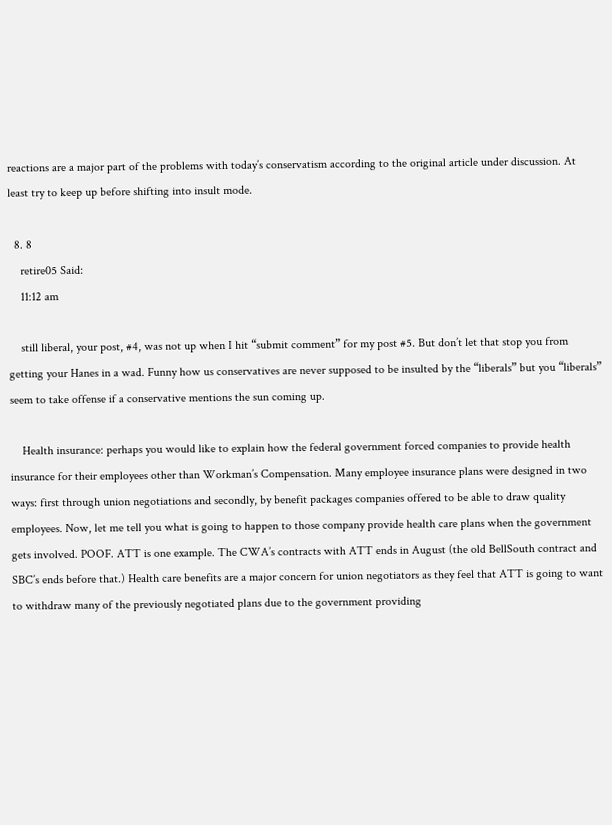reactions are a major part of the problems with today’s conservatism according to the original article under discussion. At least try to keep up before shifting into insult mode.

  8. 8
    retire05 Said:
    11:12 am

    still liberal, your post, #4, was not up when I hit “submit comment” for my post #5. But don’t let that stop you from getting your Hanes in a wad. Funny how us conservatives are never supposed to be insulted by the “liberals” but you “liberals” seem to take offense if a conservative mentions the sun coming up.

    Health insurance: perhaps you would like to explain how the federal government forced companies to provide health insurance for their employees other than Workman’s Compensation. Many employee insurance plans were designed in two ways: first through union negotiations and secondly, by benefit packages companies offered to be able to draw quality employees. Now, let me tell you what is going to happen to those company provide health care plans when the government gets involved. POOF. ATT is one example. The CWA’s contracts with ATT ends in August (the old BellSouth contract and SBC’s ends before that.) Health care benefits are a major concern for union negotiators as they feel that ATT is going to want to withdraw many of the previously negotiated plans due to the government providing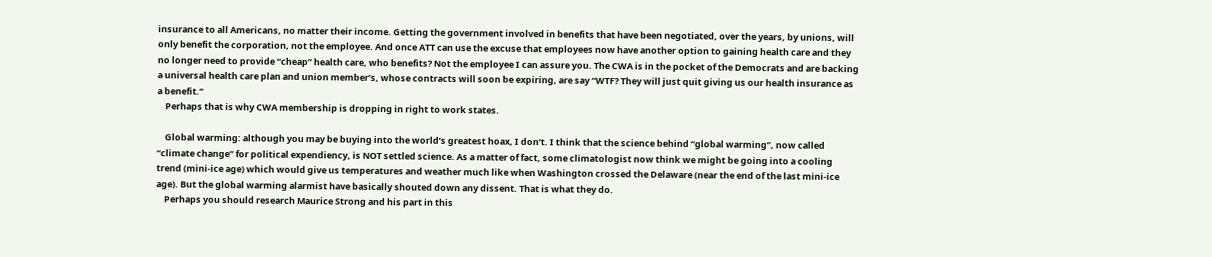insurance to all Americans, no matter their income. Getting the government involved in benefits that have been negotiated, over the years, by unions, will only benefit the corporation, not the employee. And once ATT can use the excuse that employees now have another option to gaining health care and they no longer need to provide “cheap” health care, who benefits? Not the employee I can assure you. The CWA is in the pocket of the Democrats and are backing a universal health care plan and union member’s, whose contracts will soon be expiring, are say “WTF? They will just quit giving us our health insurance as a benefit.”
    Perhaps that is why CWA membership is dropping in right to work states.

    Global warming: although you may be buying into the world’s greatest hoax, I don’t. I think that the science behind “global warming”, now called “climate change” for political expendiency, is NOT settled science. As a matter of fact, some climatologist now think we might be going into a cooling trend (mini-ice age) which would give us temperatures and weather much like when Washington crossed the Delaware (near the end of the last mini-ice age). But the global warming alarmist have basically shouted down any dissent. That is what they do.
    Perhaps you should research Maurice Strong and his part in this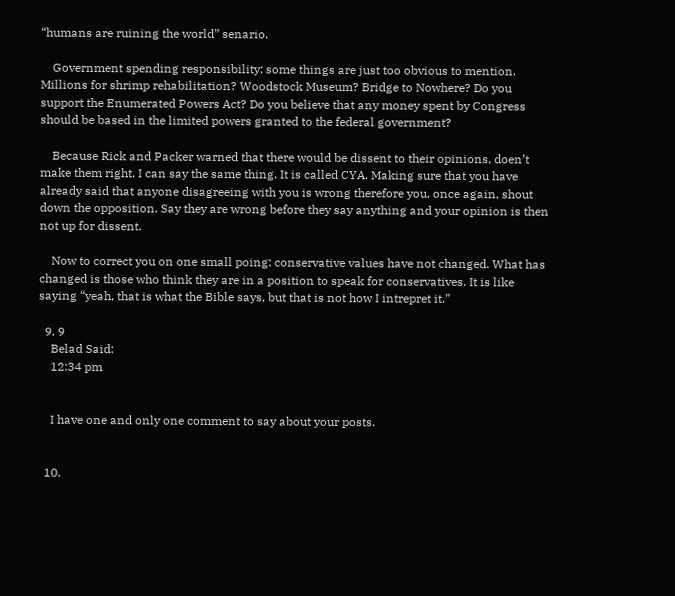“humans are ruining the world” senario.

    Government spending responsibility: some things are just too obvious to mention. Millions for shrimp rehabilitation? Woodstock Museum? Bridge to Nowhere? Do you support the Enumerated Powers Act? Do you believe that any money spent by Congress should be based in the limited powers granted to the federal government?

    Because Rick and Packer warned that there would be dissent to their opinions, doen’t make them right. I can say the same thing. It is called CYA. Making sure that you have already said that anyone disagreeing with you is wrong therefore you, once again, shout down the opposition. Say they are wrong before they say anything and your opinion is then not up for dissent.

    Now to correct you on one small poing: conservative values have not changed. What has changed is those who think they are in a position to speak for conservatives. It is like saying “yeah, that is what the Bible says, but that is not how I intrepret it.”

  9. 9
    Belad Said:
    12:34 pm


    I have one and only one comment to say about your posts.


  10.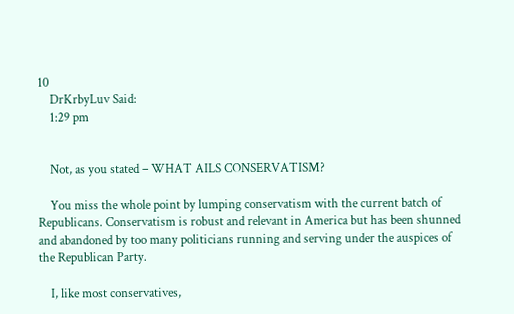10
    DrKrbyLuv Said:
    1:29 pm


    Not, as you stated – WHAT AILS CONSERVATISM?

    You miss the whole point by lumping conservatism with the current batch of Republicans. Conservatism is robust and relevant in America but has been shunned and abandoned by too many politicians running and serving under the auspices of the Republican Party.

    I, like most conservatives,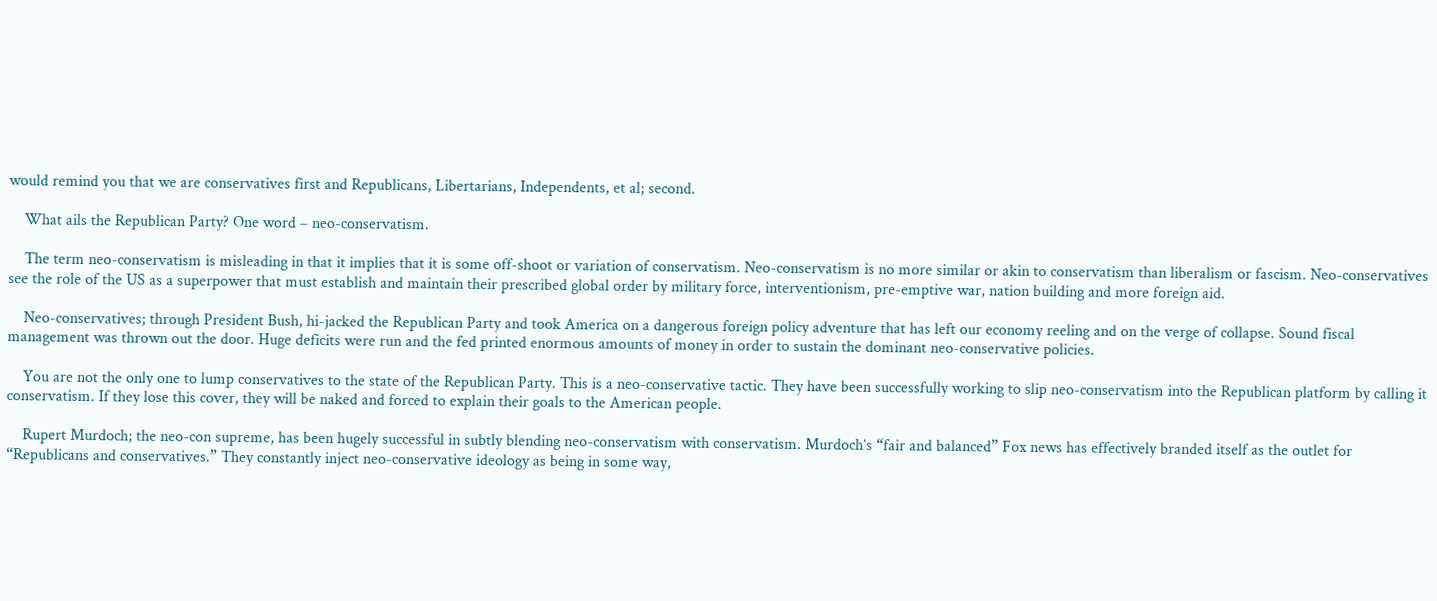would remind you that we are conservatives first and Republicans, Libertarians, Independents, et al; second.

    What ails the Republican Party? One word – neo-conservatism.

    The term neo-conservatism is misleading in that it implies that it is some off-shoot or variation of conservatism. Neo-conservatism is no more similar or akin to conservatism than liberalism or fascism. Neo-conservatives see the role of the US as a superpower that must establish and maintain their prescribed global order by military force, interventionism, pre-emptive war, nation building and more foreign aid.

    Neo-conservatives; through President Bush, hi-jacked the Republican Party and took America on a dangerous foreign policy adventure that has left our economy reeling and on the verge of collapse. Sound fiscal management was thrown out the door. Huge deficits were run and the fed printed enormous amounts of money in order to sustain the dominant neo-conservative policies.

    You are not the only one to lump conservatives to the state of the Republican Party. This is a neo-conservative tactic. They have been successfully working to slip neo-conservatism into the Republican platform by calling it conservatism. If they lose this cover, they will be naked and forced to explain their goals to the American people.

    Rupert Murdoch; the neo-con supreme, has been hugely successful in subtly blending neo-conservatism with conservatism. Murdoch’s “fair and balanced” Fox news has effectively branded itself as the outlet for “Republicans and conservatives.” They constantly inject neo-conservative ideology as being in some way,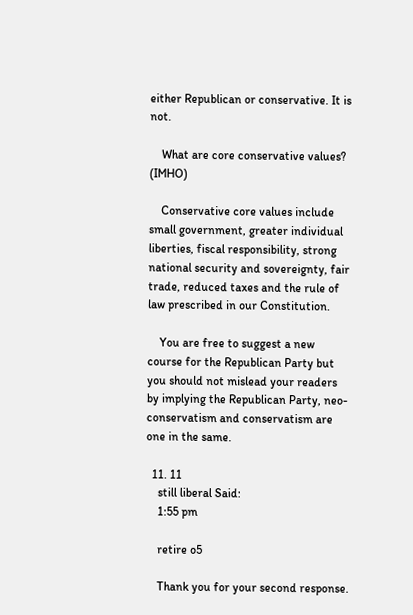either Republican or conservative. It is not.

    What are core conservative values? (IMHO)

    Conservative core values include small government, greater individual liberties, fiscal responsibility, strong national security and sovereignty, fair trade, reduced taxes and the rule of law prescribed in our Constitution.

    You are free to suggest a new course for the Republican Party but you should not mislead your readers by implying the Republican Party, neo-conservatism and conservatism are one in the same.

  11. 11
    still liberal Said:
    1:55 pm

    retire o5

    Thank you for your second response.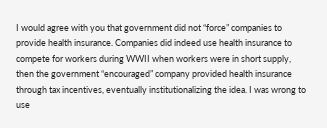I would agree with you that government did not “force” companies to provide health insurance. Companies did indeed use health insurance to compete for workers during WWII when workers were in short supply, then the government “encouraged” company provided health insurance through tax incentives, eventually institutionalizing the idea. I was wrong to use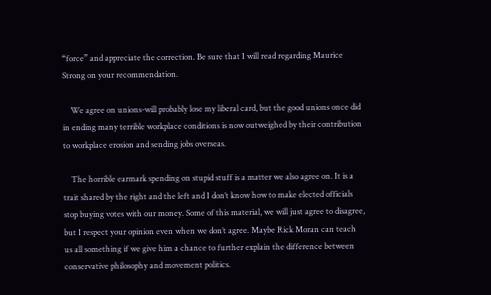“force” and appreciate the correction. Be sure that I will read regarding Maurice Strong on your recommendation.

    We agree on unions-will probably lose my liberal card, but the good unions once did in ending many terrible workplace conditions is now outweighed by their contribution to workplace erosion and sending jobs overseas.

    The horrible earmark spending on stupid stuff is a matter we also agree on. It is a trait shared by the right and the left and I don’t know how to make elected officials stop buying votes with our money. Some of this material, we will just agree to disagree, but I respect your opinion even when we don’t agree. Maybe Rick Moran can teach us all something if we give him a chance to further explain the difference between conservative philosophy and movement politics.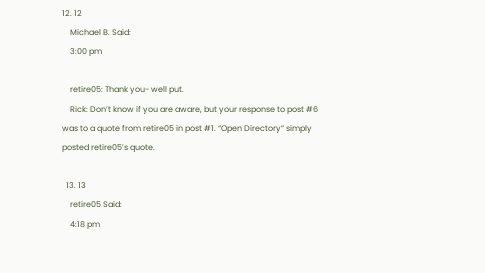12. 12
    Michael B. Said:
    3:00 pm

    retire05: Thank you- well put.
    Rick: Don’t know if you are aware, but your response to post #6 was to a quote from retire05 in post #1. “Open Directory” simply posted retire05’s quote.

  13. 13
    retire05 Said:
    4:18 pm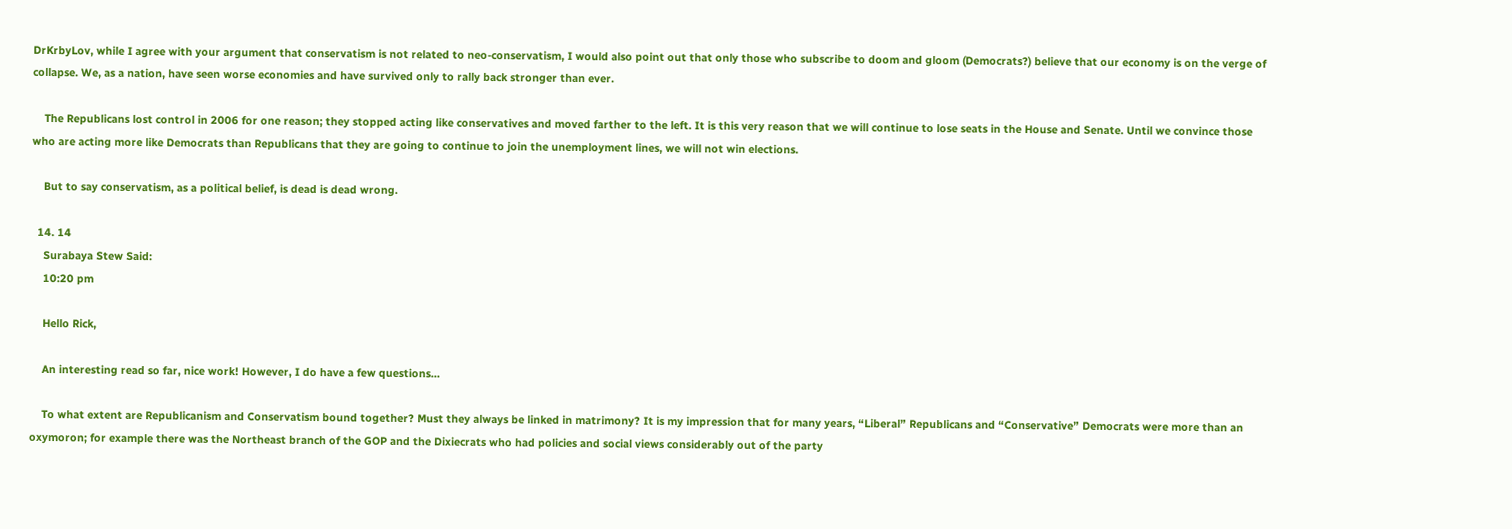DrKrbyLov, while I agree with your argument that conservatism is not related to neo-conservatism, I would also point out that only those who subscribe to doom and gloom (Democrats?) believe that our economy is on the verge of collapse. We, as a nation, have seen worse economies and have survived only to rally back stronger than ever.

    The Republicans lost control in 2006 for one reason; they stopped acting like conservatives and moved farther to the left. It is this very reason that we will continue to lose seats in the House and Senate. Until we convince those who are acting more like Democrats than Republicans that they are going to continue to join the unemployment lines, we will not win elections.

    But to say conservatism, as a political belief, is dead is dead wrong.

  14. 14
    Surabaya Stew Said:
    10:20 pm

    Hello Rick,

    An interesting read so far, nice work! However, I do have a few questions…

    To what extent are Republicanism and Conservatism bound together? Must they always be linked in matrimony? It is my impression that for many years, “Liberal” Republicans and “Conservative” Democrats were more than an oxymoron; for example there was the Northeast branch of the GOP and the Dixiecrats who had policies and social views considerably out of the party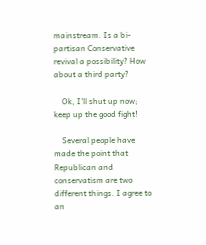mainstream. Is a bi-partisan Conservative revival a possibility? How about a third party?

    Ok, I’ll shut up now; keep up the good fight!

    Several people have made the point that Republican and conservatism are two different things. I agree to an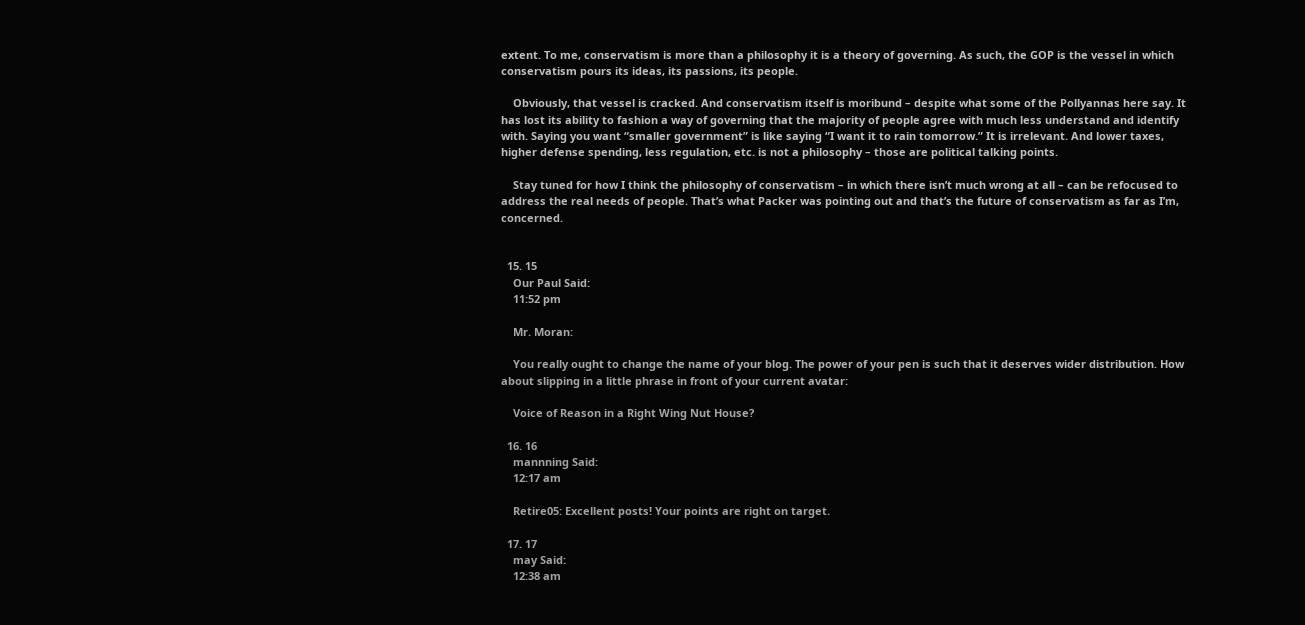extent. To me, conservatism is more than a philosophy it is a theory of governing. As such, the GOP is the vessel in which conservatism pours its ideas, its passions, its people.

    Obviously, that vessel is cracked. And conservatism itself is moribund – despite what some of the Pollyannas here say. It has lost its ability to fashion a way of governing that the majority of people agree with much less understand and identify with. Saying you want “smaller government” is like saying “I want it to rain tomorrow.” It is irrelevant. And lower taxes, higher defense spending, less regulation, etc. is not a philosophy – those are political talking points.

    Stay tuned for how I think the philosophy of conservatism – in which there isn’t much wrong at all – can be refocused to address the real needs of people. That’s what Packer was pointing out and that’s the future of conservatism as far as I’m, concerned.


  15. 15
    Our Paul Said:
    11:52 pm

    Mr. Moran:

    You really ought to change the name of your blog. The power of your pen is such that it deserves wider distribution. How about slipping in a little phrase in front of your current avatar:

    Voice of Reason in a Right Wing Nut House?

  16. 16
    mannning Said:
    12:17 am

    Retire05: Excellent posts! Your points are right on target.

  17. 17
    may Said:
    12:38 am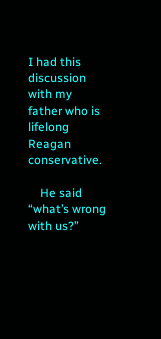I had this discussion with my father who is lifelong Reagan conservative.

    He said “what’s wrong with us?”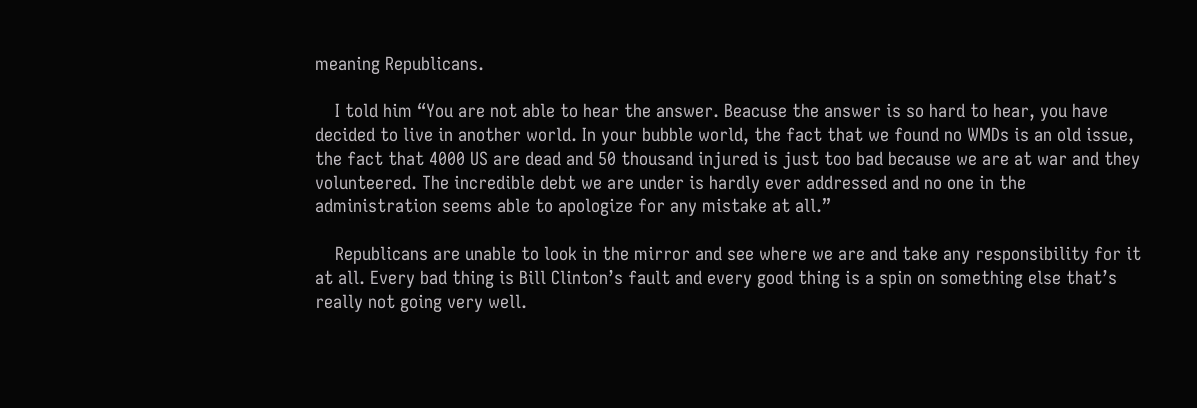meaning Republicans.

    I told him “You are not able to hear the answer. Beacuse the answer is so hard to hear, you have decided to live in another world. In your bubble world, the fact that we found no WMDs is an old issue, the fact that 4000 US are dead and 50 thousand injured is just too bad because we are at war and they volunteered. The incredible debt we are under is hardly ever addressed and no one in the administration seems able to apologize for any mistake at all.”

    Republicans are unable to look in the mirror and see where we are and take any responsibility for it at all. Every bad thing is Bill Clinton’s fault and every good thing is a spin on something else that’s really not going very well.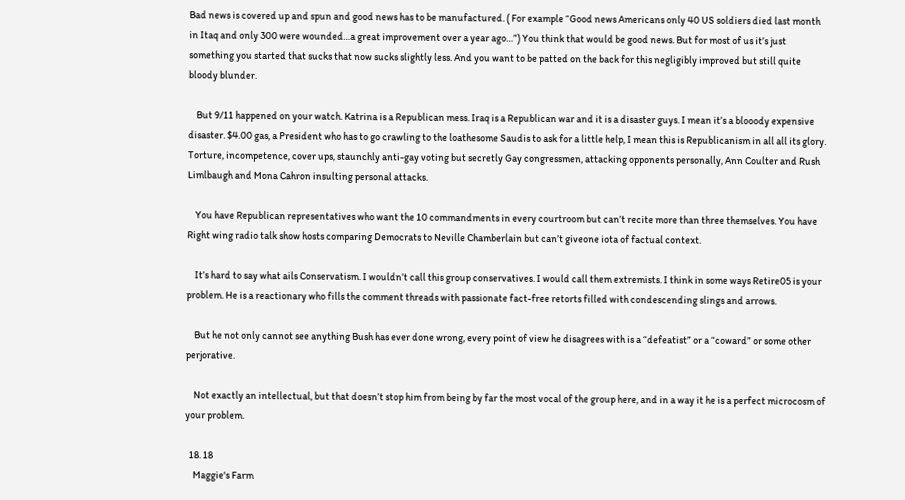Bad news is covered up and spun and good news has to be manufactured. ( For example “Good news Americans only 40 US soldiers died last month in Itaq and only 300 were wounded…a great improvement over a year ago…”) You think that would be good news. But for most of us it’s just something you started that sucks that now sucks slightly less. And you want to be patted on the back for this negligibly improved but still quite bloody blunder.

    But 9/11 happened on your watch. Katrina is a Republican mess. Iraq is a Republican war and it is a disaster guys. I mean it’s a blooody expensive disaster. $4.00 gas, a President who has to go crawling to the loathesome Saudis to ask for a little help, I mean this is Republicanism in all all its glory. Torture, incompetence, cover ups, staunchly anti-gay voting but secretly Gay congressmen, attacking opponents personally, Ann Coulter and Rush Limlbaugh and Mona Cahron insulting personal attacks.

    You have Republican representatives who want the 10 commandments in every courtroom but can’t recite more than three themselves. You have Right wing radio talk show hosts comparing Democrats to Neville Chamberlain but can’t giveone iota of factual context.

    It’s hard to say what ails Conservatism. I wouldn’t call this group conservatives. I would call them extremists. I think in some ways Retire05 is your problem. He is a reactionary who fills the comment threads with passionate fact-free retorts filled with condescending slings and arrows.

    But he not only cannot see anything Bush has ever done wrong, every point of view he disagrees with is a “defeatist” or a “coward” or some other perjorative.

    Not exactly an intellectual, but that doesn’t stop him from being by far the most vocal of the group here, and in a way it he is a perfect microcosm of your problem.

  18. 18
    Maggie's Farm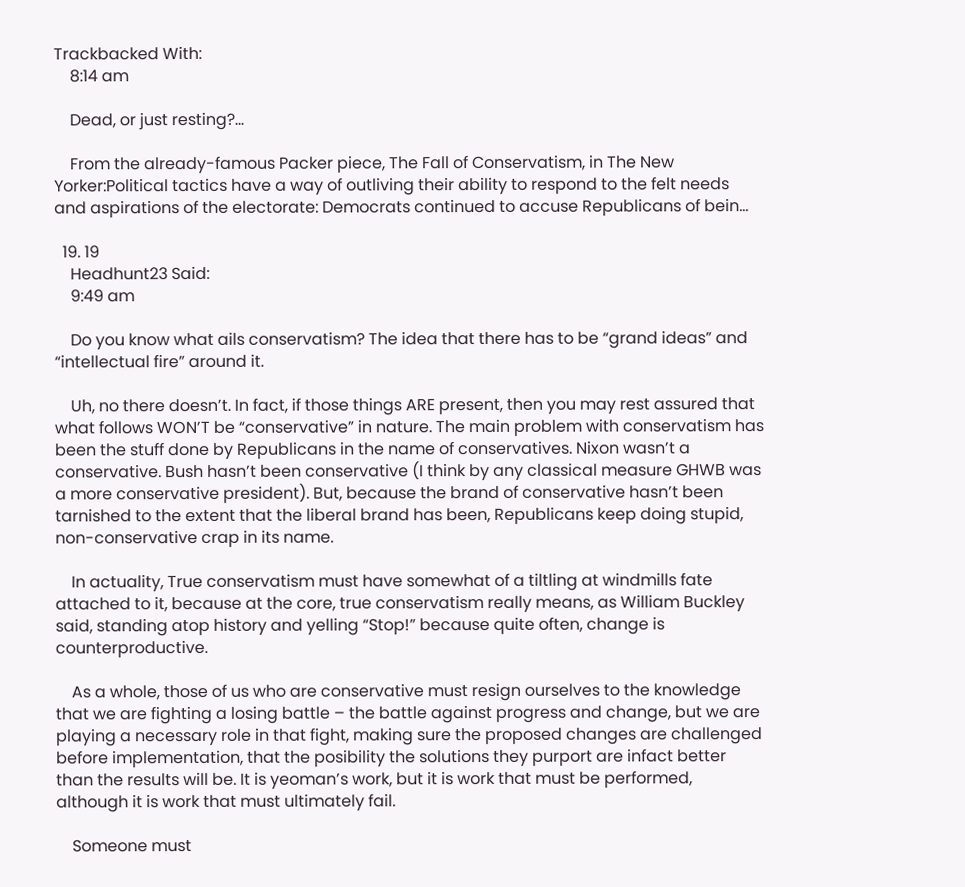Trackbacked With:
    8:14 am

    Dead, or just resting?...

    From the already-famous Packer piece, The Fall of Conservatism, in The New Yorker:Political tactics have a way of outliving their ability to respond to the felt needs and aspirations of the electorate: Democrats continued to accuse Republicans of bein…

  19. 19
    Headhunt23 Said:
    9:49 am

    Do you know what ails conservatism? The idea that there has to be “grand ideas” and “intellectual fire” around it.

    Uh, no there doesn’t. In fact, if those things ARE present, then you may rest assured that what follows WON’T be “conservative” in nature. The main problem with conservatism has been the stuff done by Republicans in the name of conservatives. Nixon wasn’t a conservative. Bush hasn’t been conservative (I think by any classical measure GHWB was a more conservative president). But, because the brand of conservative hasn’t been tarnished to the extent that the liberal brand has been, Republicans keep doing stupid, non-conservative crap in its name.

    In actuality, True conservatism must have somewhat of a tiltling at windmills fate attached to it, because at the core, true conservatism really means, as William Buckley said, standing atop history and yelling “Stop!” because quite often, change is counterproductive.

    As a whole, those of us who are conservative must resign ourselves to the knowledge that we are fighting a losing battle – the battle against progress and change, but we are playing a necessary role in that fight, making sure the proposed changes are challenged before implementation, that the posibility the solutions they purport are infact better than the results will be. It is yeoman’s work, but it is work that must be performed, although it is work that must ultimately fail.

    Someone must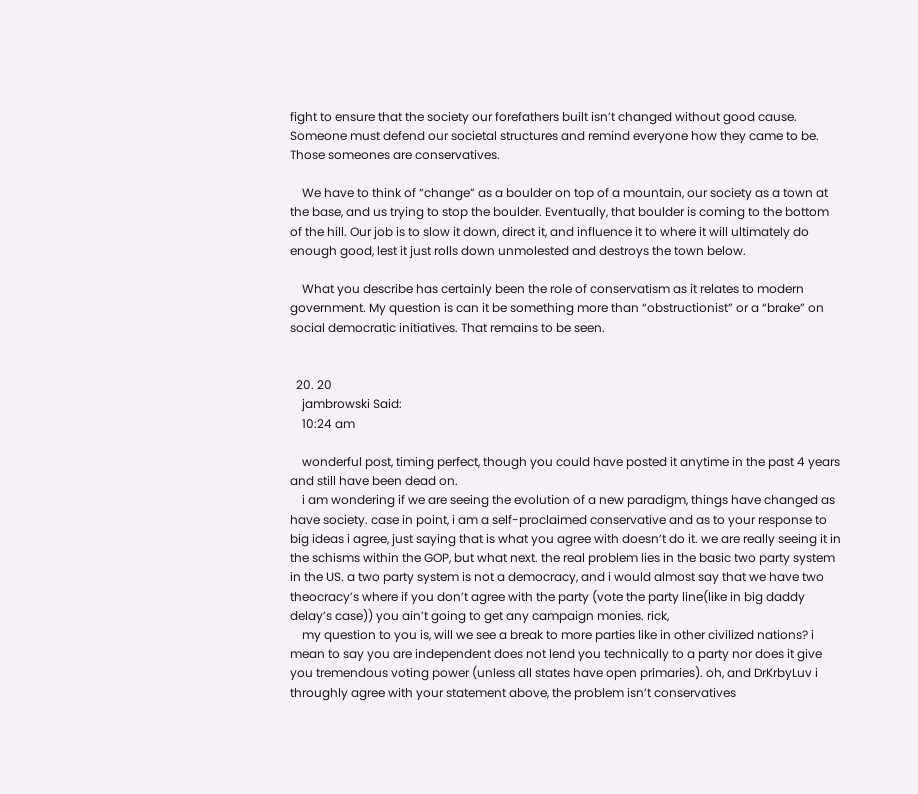fight to ensure that the society our forefathers built isn’t changed without good cause. Someone must defend our societal structures and remind everyone how they came to be. Those someones are conservatives.

    We have to think of “change” as a boulder on top of a mountain, our society as a town at the base, and us trying to stop the boulder. Eventually, that boulder is coming to the bottom of the hill. Our job is to slow it down, direct it, and influence it to where it will ultimately do enough good, lest it just rolls down unmolested and destroys the town below.

    What you describe has certainly been the role of conservatism as it relates to modern government. My question is can it be something more than “obstructionist” or a “brake” on social democratic initiatives. That remains to be seen.


  20. 20
    jambrowski Said:
    10:24 am

    wonderful post, timing perfect, though you could have posted it anytime in the past 4 years and still have been dead on.
    i am wondering if we are seeing the evolution of a new paradigm, things have changed as have society. case in point, i am a self-proclaimed conservative and as to your response to big ideas i agree, just saying that is what you agree with doesn’t do it. we are really seeing it in the schisms within the GOP, but what next. the real problem lies in the basic two party system in the US. a two party system is not a democracy, and i would almost say that we have two theocracy’s where if you don’t agree with the party (vote the party line(like in big daddy delay’s case)) you ain’t going to get any campaign monies. rick,
    my question to you is, will we see a break to more parties like in other civilized nations? i mean to say you are independent does not lend you technically to a party nor does it give you tremendous voting power (unless all states have open primaries). oh, and DrKrbyLuv i throughly agree with your statement above, the problem isn’t conservatives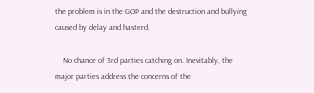the problem is in the GOP and the destruction and bullying caused by delay and hasterd.

    No chance of 3rd parties catching on. Inevitably, the major parties address the concerns of the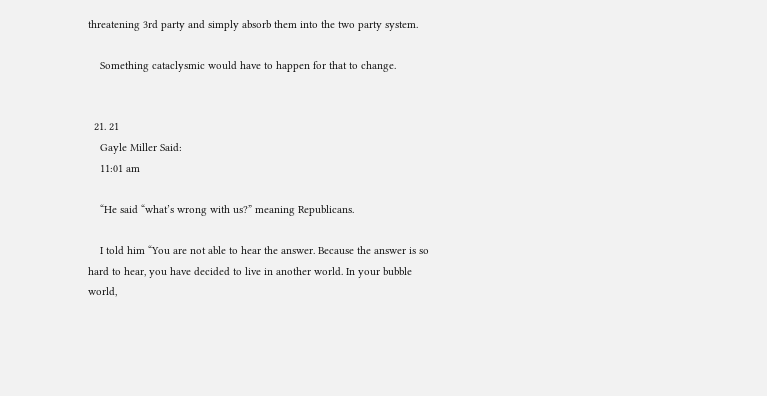threatening 3rd party and simply absorb them into the two party system.

    Something cataclysmic would have to happen for that to change.


  21. 21
    Gayle Miller Said:
    11:01 am

    “He said “what’s wrong with us?” meaning Republicans.

    I told him “You are not able to hear the answer. Because the answer is so hard to hear, you have decided to live in another world. In your bubble world,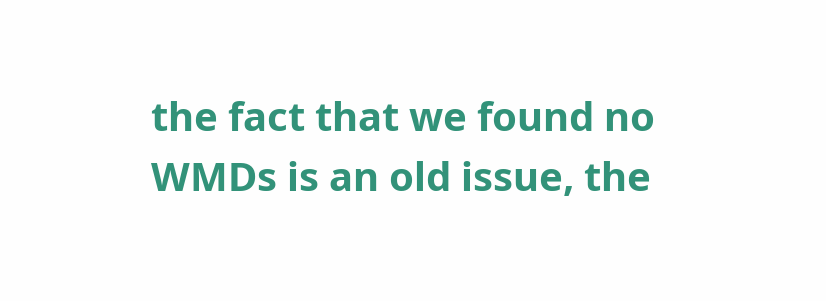the fact that we found no WMDs is an old issue, the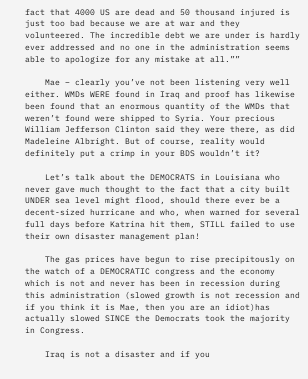fact that 4000 US are dead and 50 thousand injured is just too bad because we are at war and they volunteered. The incredible debt we are under is hardly ever addressed and no one in the administration seems able to apologize for any mistake at all.””

    Mae – clearly you’ve not been listening very well either. WMDs WERE found in Iraq and proof has likewise been found that an enormous quantity of the WMDs that weren’t found were shipped to Syria. Your precious William Jefferson Clinton said they were there, as did Madeleine Albright. But of course, reality would definitely put a crimp in your BDS wouldn’t it?

    Let’s talk about the DEMOCRATS in Louisiana who never gave much thought to the fact that a city built UNDER sea level might flood, should there ever be a decent-sized hurricane and who, when warned for several full days before Katrina hit them, STILL failed to use their own disaster management plan!

    The gas prices have begun to rise precipitously on the watch of a DEMOCRATIC congress and the economy which is not and never has been in recession during this administration (slowed growth is not recession and if you think it is Mae, then you are an idiot)has actually slowed SINCE the Democrats took the majority in Congress.

    Iraq is not a disaster and if you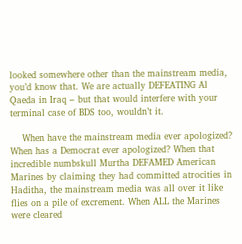looked somewhere other than the mainstream media, you’d know that. We are actually DEFEATING Al Qaeda in Iraq – but that would interfere with your terminal case of BDS too, wouldn’t it.

    When have the mainstream media ever apologized? When has a Democrat ever apologized? When that incredible numbskull Murtha DEFAMED American Marines by claiming they had committed atrocities in Haditha, the mainstream media was all over it like flies on a pile of excrement. When ALL the Marines were cleared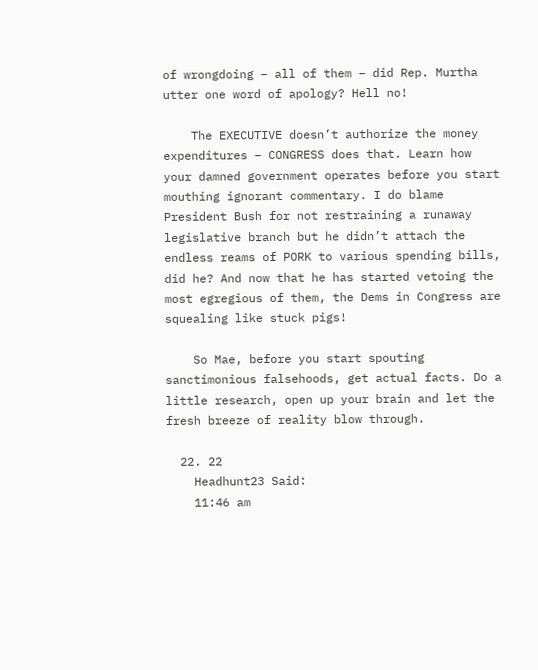of wrongdoing – all of them – did Rep. Murtha utter one word of apology? Hell no!

    The EXECUTIVE doesn’t authorize the money expenditures – CONGRESS does that. Learn how your damned government operates before you start mouthing ignorant commentary. I do blame President Bush for not restraining a runaway legislative branch but he didn’t attach the endless reams of PORK to various spending bills, did he? And now that he has started vetoing the most egregious of them, the Dems in Congress are squealing like stuck pigs!

    So Mae, before you start spouting sanctimonious falsehoods, get actual facts. Do a little research, open up your brain and let the fresh breeze of reality blow through.

  22. 22
    Headhunt23 Said:
    11:46 am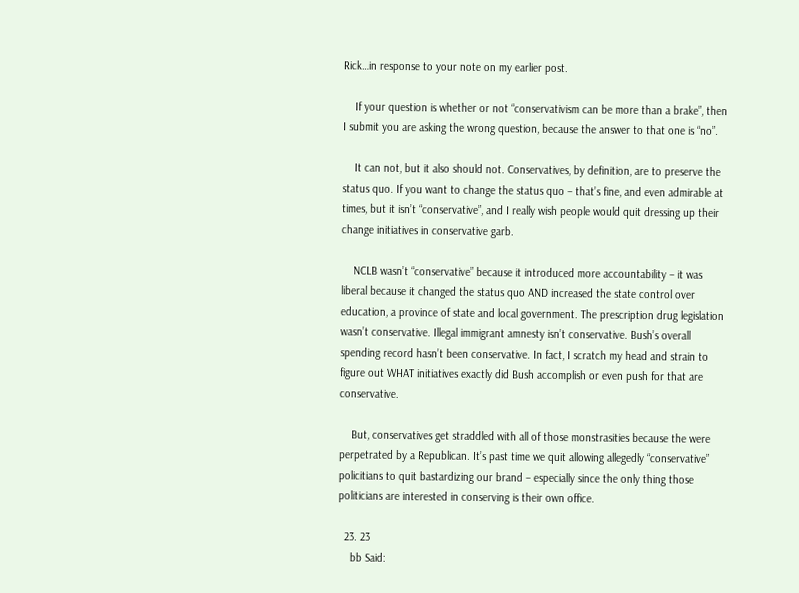Rick…in response to your note on my earlier post.

    If your question is whether or not “conservativism can be more than a brake”, then I submit you are asking the wrong question, because the answer to that one is “no”.

    It can not, but it also should not. Conservatives, by definition, are to preserve the status quo. If you want to change the status quo – that’s fine, and even admirable at times, but it isn’t “conservative”, and I really wish people would quit dressing up their change initiatives in conservative garb.

    NCLB wasn’t “conservative” because it introduced more accountability – it was liberal because it changed the status quo AND increased the state control over education, a province of state and local government. The prescription drug legislation wasn’t conservative. Illegal immigrant amnesty isn’t conservative. Bush’s overall spending record hasn’t been conservative. In fact, I scratch my head and strain to figure out WHAT initiatives exactly did Bush accomplish or even push for that are conservative.

    But, conservatives get straddled with all of those monstrasities because the were perpetrated by a Republican. It’s past time we quit allowing allegedly “conservative” policitians to quit bastardizing our brand – especially since the only thing those politicians are interested in conserving is their own office.

  23. 23
    bb Said: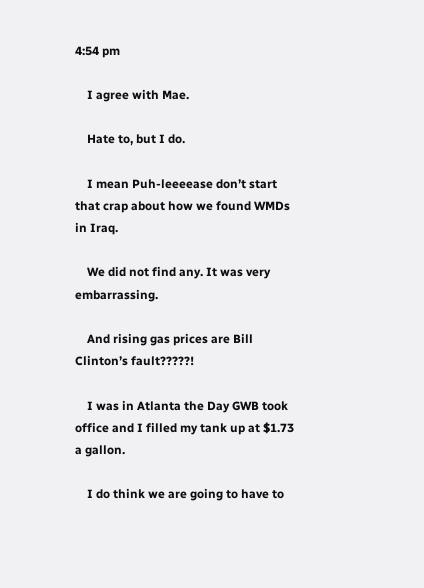4:54 pm

    I agree with Mae.

    Hate to, but I do.

    I mean Puh-leeeease don’t start that crap about how we found WMDs in Iraq.

    We did not find any. It was very embarrassing.

    And rising gas prices are Bill Clinton’s fault?????!

    I was in Atlanta the Day GWB took office and I filled my tank up at $1.73 a gallon.

    I do think we are going to have to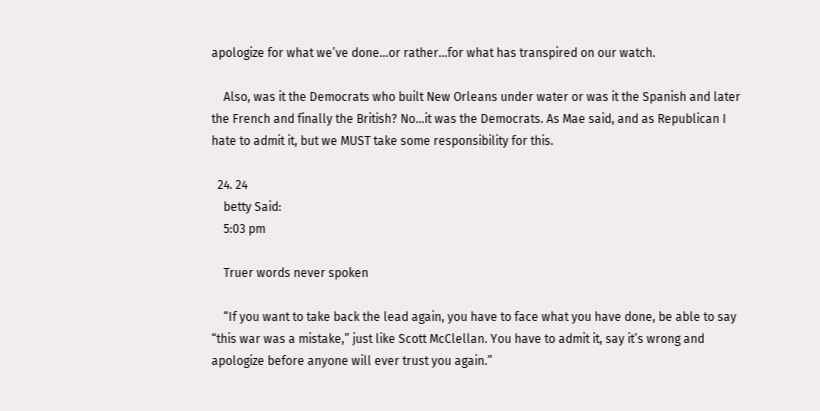apologize for what we’ve done…or rather…for what has transpired on our watch.

    Also, was it the Democrats who built New Orleans under water or was it the Spanish and later the French and finally the British? No…it was the Democrats. As Mae said, and as Republican I hate to admit it, but we MUST take some responsibility for this.

  24. 24
    betty Said:
    5:03 pm

    Truer words never spoken

    “If you want to take back the lead again, you have to face what you have done, be able to say “this war was a mistake,” just like Scott McClellan. You have to admit it, say it’s wrong and apologize before anyone will ever trust you again.”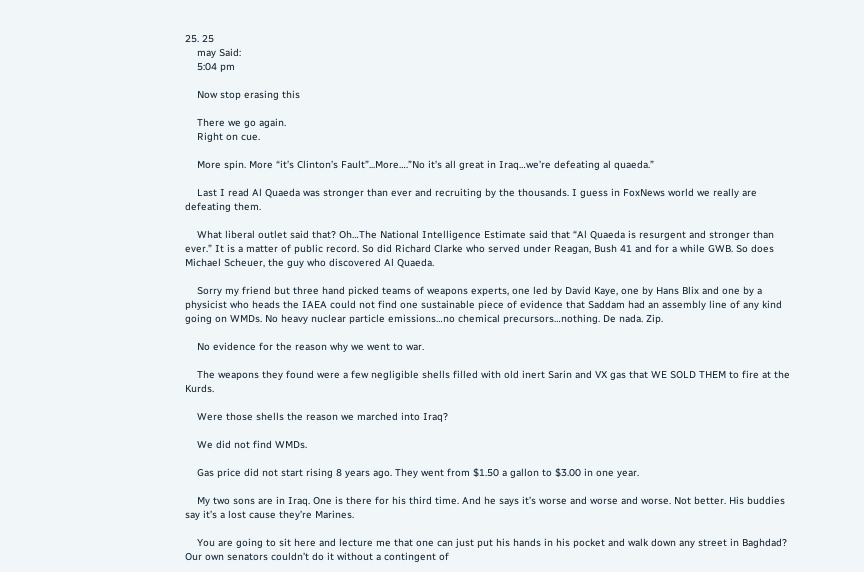25. 25
    may Said:
    5:04 pm

    Now stop erasing this

    There we go again.
    Right on cue.

    More spin. More “it’s Clinton’s Fault”...More….”No it’s all great in Iraq…we’re defeating al quaeda.”

    Last I read Al Quaeda was stronger than ever and recruiting by the thousands. I guess in FoxNews world we really are defeating them.

    What liberal outlet said that? Oh…The National Intelligence Estimate said that “Al Quaeda is resurgent and stronger than ever.” It is a matter of public record. So did Richard Clarke who served under Reagan, Bush 41 and for a while GWB. So does Michael Scheuer, the guy who discovered Al Quaeda.

    Sorry my friend but three hand picked teams of weapons experts, one led by David Kaye, one by Hans Blix and one by a physicist who heads the IAEA could not find one sustainable piece of evidence that Saddam had an assembly line of any kind going on WMDs. No heavy nuclear particle emissions…no chemical precursors…nothing. De nada. Zip.

    No evidence for the reason why we went to war.

    The weapons they found were a few negligible shells filled with old inert Sarin and VX gas that WE SOLD THEM to fire at the Kurds.

    Were those shells the reason we marched into Iraq?

    We did not find WMDs.

    Gas price did not start rising 8 years ago. They went from $1.50 a gallon to $3.00 in one year.

    My two sons are in Iraq. One is there for his third time. And he says it’s worse and worse and worse. Not better. His buddies say it’s a lost cause they’re Marines.

    You are going to sit here and lecture me that one can just put his hands in his pocket and walk down any street in Baghdad? Our own senators couldn’t do it without a contingent of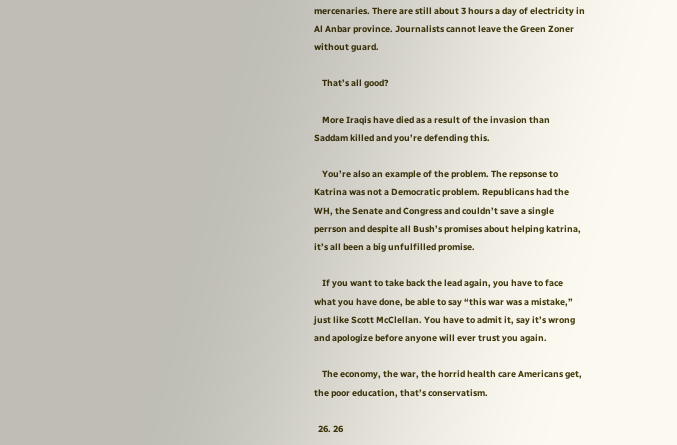mercenaries. There are still about 3 hours a day of electricity in Al Anbar province. Journalists cannot leave the Green Zoner without guard.

    That’s all good?

    More Iraqis have died as a result of the invasion than Saddam killed and you’re defending this.

    You’re also an example of the problem. The repsonse to Katrina was not a Democratic problem. Republicans had the WH, the Senate and Congress and couldn’t save a single perrson and despite all Bush’s promises about helping katrina, it’s all been a big unfulfilled promise.

    If you want to take back the lead again, you have to face what you have done, be able to say “this war was a mistake,” just like Scott McClellan. You have to admit it, say it’s wrong and apologize before anyone will ever trust you again.

    The economy, the war, the horrid health care Americans get, the poor education, that’s conservatism.

  26. 26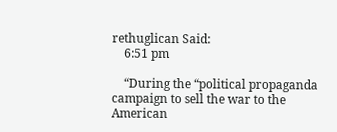rethuglican Said:
    6:51 pm

    “During the “political propaganda campaign to sell the war to the American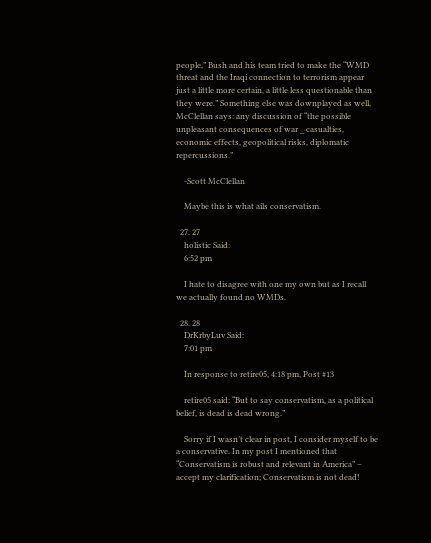people,” Bush and his team tried to make the “WMD threat and the Iraqi connection to terrorism appear just a little more certain, a little less questionable than they were.” Something else was downplayed as well, McClellan says: any discussion of “the possible unpleasant consequences of war _ casualties, economic effects, geopolitical risks, diplomatic repercussions.”

    -Scott McClellan

    Maybe this is what ails conservatism.

  27. 27
    holistic Said:
    6:52 pm

    I hate to disagree with one my own but as I recall we actually found no WMDs.

  28. 28
    DrKrbyLuv Said:
    7:01 pm

    In response to retire05, 4:18 pm, Post #13

    retire05 said: “But to say conservatism, as a political belief, is dead is dead wrong.”

    Sorry if I wasn’t clear in post, I consider myself to be a conservative. In my post I mentioned that “Conservatism is robust and relevant in America” – accept my clarification; Conservatism is not dead!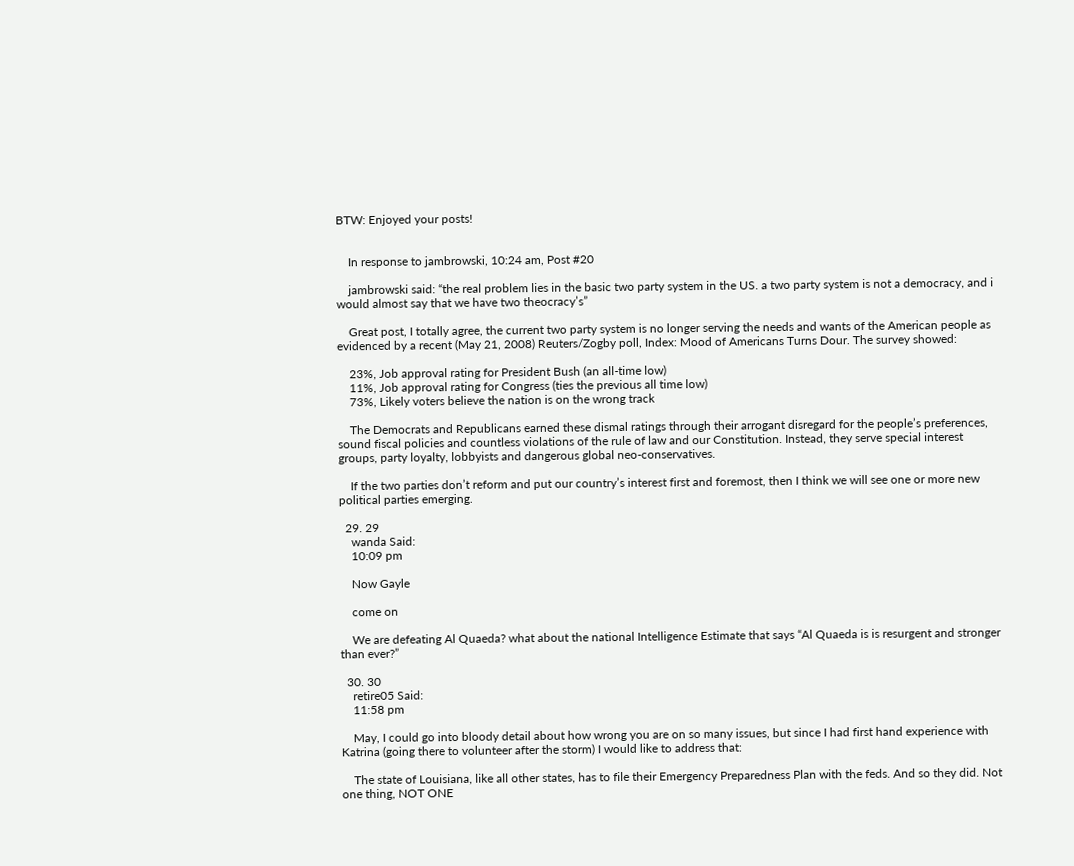BTW: Enjoyed your posts!


    In response to jambrowski, 10:24 am, Post #20

    jambrowski said: “the real problem lies in the basic two party system in the US. a two party system is not a democracy, and i would almost say that we have two theocracy’s”

    Great post, I totally agree, the current two party system is no longer serving the needs and wants of the American people as evidenced by a recent (May 21, 2008) Reuters/Zogby poll, Index: Mood of Americans Turns Dour. The survey showed:

    23%, Job approval rating for President Bush (an all-time low)
    11%, Job approval rating for Congress (ties the previous all time low)
    73%, Likely voters believe the nation is on the wrong track

    The Democrats and Republicans earned these dismal ratings through their arrogant disregard for the people’s preferences, sound fiscal policies and countless violations of the rule of law and our Constitution. Instead, they serve special interest groups, party loyalty, lobbyists and dangerous global neo-conservatives.

    If the two parties don’t reform and put our country’s interest first and foremost, then I think we will see one or more new political parties emerging.

  29. 29
    wanda Said:
    10:09 pm

    Now Gayle

    come on

    We are defeating Al Quaeda? what about the national Intelligence Estimate that says “Al Quaeda is is resurgent and stronger than ever?”

  30. 30
    retire05 Said:
    11:58 pm

    May, I could go into bloody detail about how wrong you are on so many issues, but since I had first hand experience with Katrina (going there to volunteer after the storm) I would like to address that:

    The state of Louisiana, like all other states, has to file their Emergency Preparedness Plan with the feds. And so they did. Not one thing, NOT ONE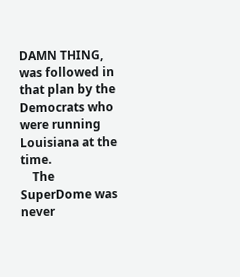DAMN THING, was followed in that plan by the Democrats who were running Louisiana at the time.
    The SuperDome was never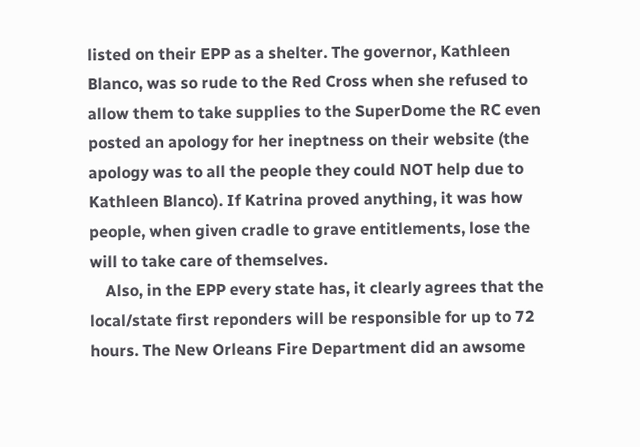listed on their EPP as a shelter. The governor, Kathleen Blanco, was so rude to the Red Cross when she refused to allow them to take supplies to the SuperDome the RC even posted an apology for her ineptness on their website (the apology was to all the people they could NOT help due to Kathleen Blanco). If Katrina proved anything, it was how people, when given cradle to grave entitlements, lose the will to take care of themselves.
    Also, in the EPP every state has, it clearly agrees that the local/state first reponders will be responsible for up to 72 hours. The New Orleans Fire Department did an awsome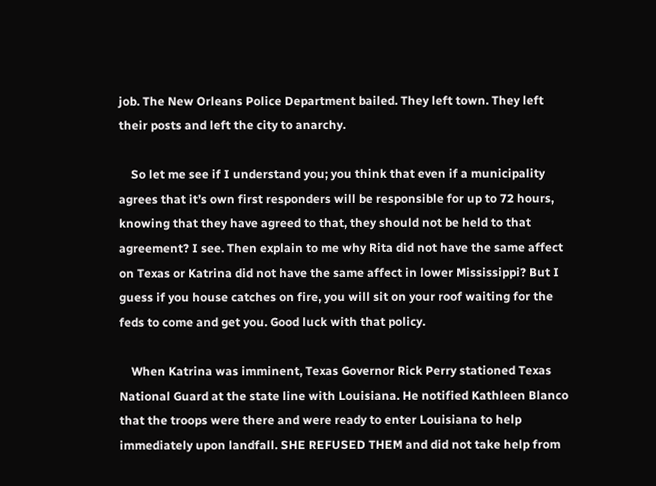job. The New Orleans Police Department bailed. They left town. They left their posts and left the city to anarchy.

    So let me see if I understand you; you think that even if a municipality agrees that it’s own first responders will be responsible for up to 72 hours, knowing that they have agreed to that, they should not be held to that agreement? I see. Then explain to me why Rita did not have the same affect on Texas or Katrina did not have the same affect in lower Mississippi? But I guess if you house catches on fire, you will sit on your roof waiting for the feds to come and get you. Good luck with that policy.

    When Katrina was imminent, Texas Governor Rick Perry stationed Texas National Guard at the state line with Louisiana. He notified Kathleen Blanco that the troops were there and were ready to enter Louisiana to help immediately upon landfall. SHE REFUSED THEM and did not take help from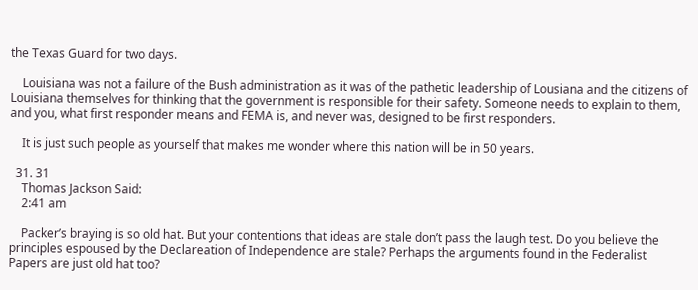the Texas Guard for two days.

    Louisiana was not a failure of the Bush administration as it was of the pathetic leadership of Lousiana and the citizens of Louisiana themselves for thinking that the government is responsible for their safety. Someone needs to explain to them, and you, what first responder means and FEMA is, and never was, designed to be first responders.

    It is just such people as yourself that makes me wonder where this nation will be in 50 years.

  31. 31
    Thomas Jackson Said:
    2:41 am

    Packer’s braying is so old hat. But your contentions that ideas are stale don’t pass the laugh test. Do you believe the principles espoused by the Declareation of Independence are stale? Perhaps the arguments found in the Federalist Papers are just old hat too?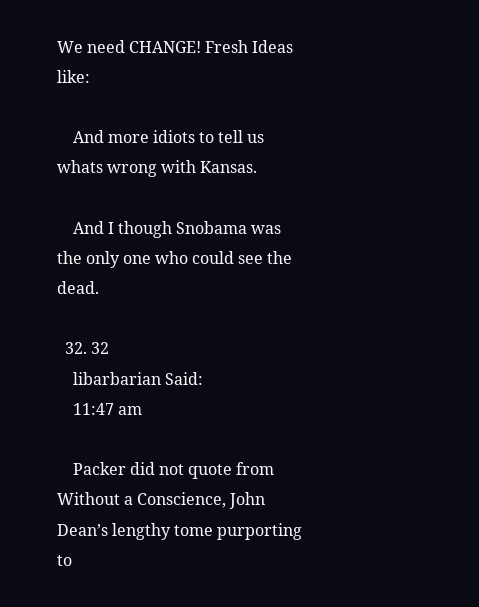We need CHANGE! Fresh Ideas like:

    And more idiots to tell us whats wrong with Kansas.

    And I though Snobama was the only one who could see the dead.

  32. 32
    libarbarian Said:
    11:47 am

    Packer did not quote from Without a Conscience, John Dean’s lengthy tome purporting to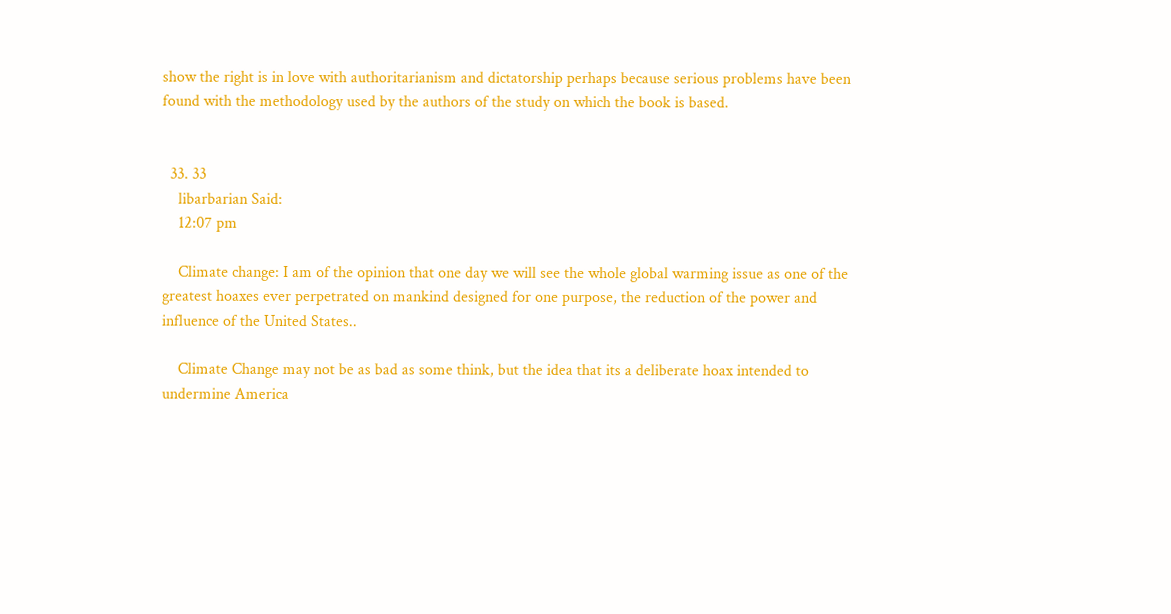show the right is in love with authoritarianism and dictatorship perhaps because serious problems have been found with the methodology used by the authors of the study on which the book is based.


  33. 33
    libarbarian Said:
    12:07 pm

    Climate change: I am of the opinion that one day we will see the whole global warming issue as one of the greatest hoaxes ever perpetrated on mankind designed for one purpose, the reduction of the power and influence of the United States..

    Climate Change may not be as bad as some think, but the idea that its a deliberate hoax intended to undermine America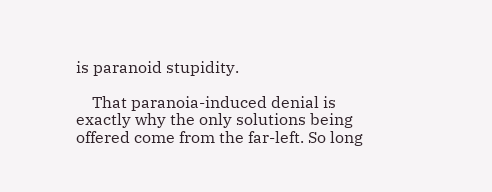is paranoid stupidity.

    That paranoia-induced denial is exactly why the only solutions being offered come from the far-left. So long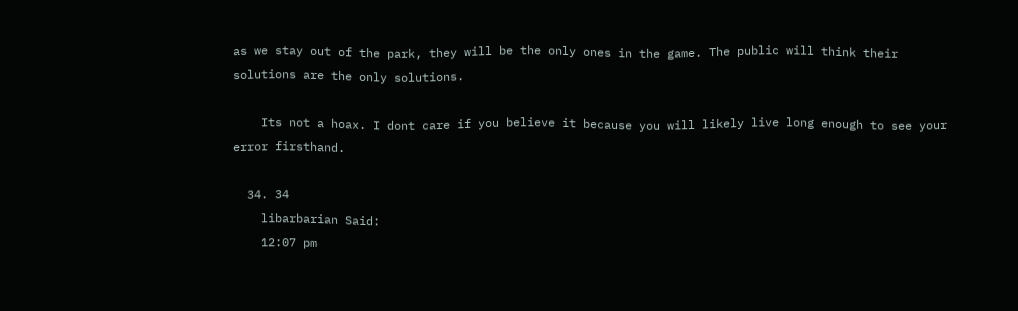as we stay out of the park, they will be the only ones in the game. The public will think their solutions are the only solutions.

    Its not a hoax. I dont care if you believe it because you will likely live long enough to see your error firsthand.

  34. 34
    libarbarian Said:
    12:07 pm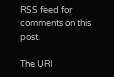RSS feed for comments on this post.

The URI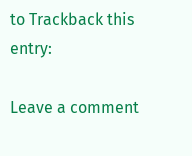to Trackback this entry:

Leave a comment